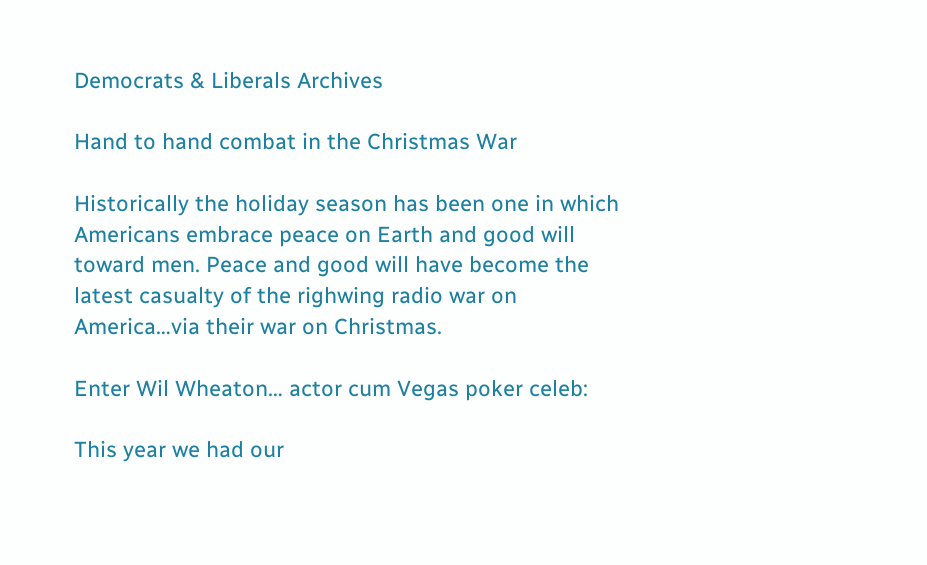Democrats & Liberals Archives

Hand to hand combat in the Christmas War

Historically the holiday season has been one in which Americans embrace peace on Earth and good will toward men. Peace and good will have become the latest casualty of the righwing radio war on America…via their war on Christmas.

Enter Wil Wheaton… actor cum Vegas poker celeb:

This year we had our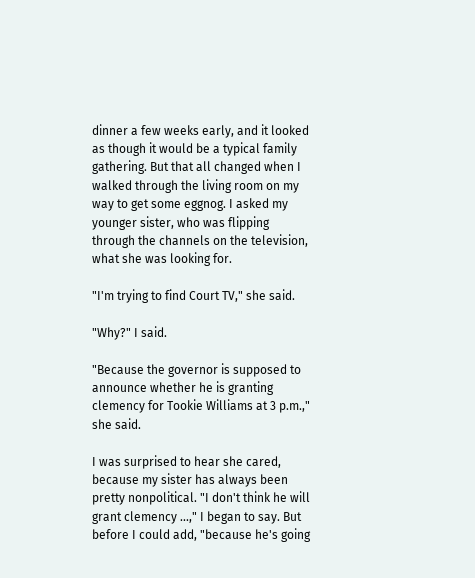dinner a few weeks early, and it looked as though it would be a typical family gathering. But that all changed when I walked through the living room on my way to get some eggnog. I asked my younger sister, who was flipping through the channels on the television, what she was looking for.

"I'm trying to find Court TV," she said.

"Why?" I said.

"Because the governor is supposed to announce whether he is granting clemency for Tookie Williams at 3 p.m.," she said.

I was surprised to hear she cared, because my sister has always been pretty nonpolitical. "I don't think he will grant clemency ...," I began to say. But before I could add, "because he's going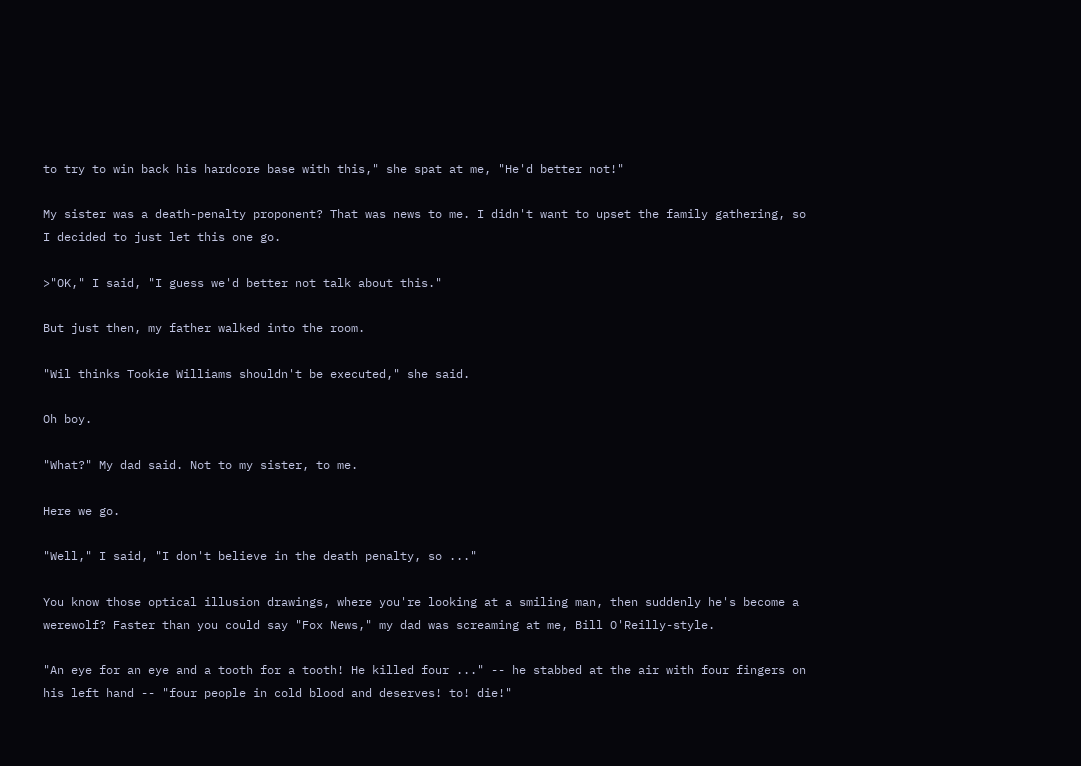to try to win back his hardcore base with this," she spat at me, "He'd better not!"

My sister was a death-penalty proponent? That was news to me. I didn't want to upset the family gathering, so I decided to just let this one go.

>"OK," I said, "I guess we'd better not talk about this."

But just then, my father walked into the room.

"Wil thinks Tookie Williams shouldn't be executed," she said.

Oh boy.

"What?" My dad said. Not to my sister, to me.

Here we go.

"Well," I said, "I don't believe in the death penalty, so ..."

You know those optical illusion drawings, where you're looking at a smiling man, then suddenly he's become a werewolf? Faster than you could say "Fox News," my dad was screaming at me, Bill O'Reilly-style.

"An eye for an eye and a tooth for a tooth! He killed four ..." -- he stabbed at the air with four fingers on his left hand -- "four people in cold blood and deserves! to! die!"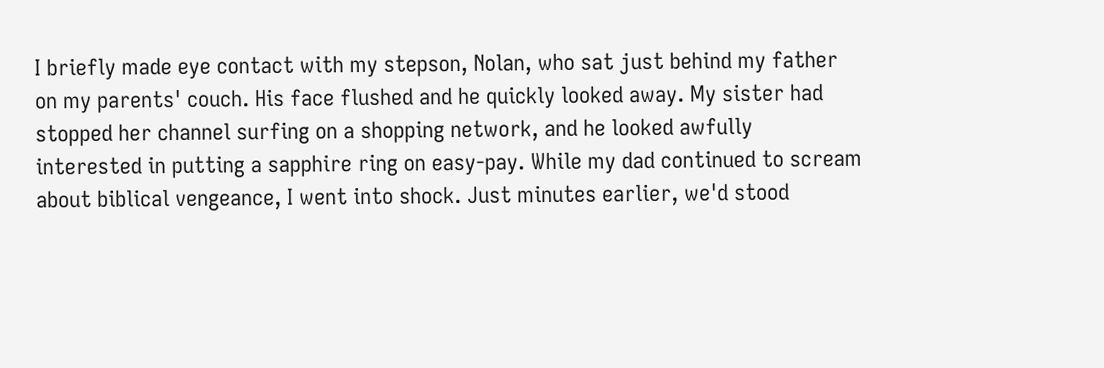I briefly made eye contact with my stepson, Nolan, who sat just behind my father on my parents' couch. His face flushed and he quickly looked away. My sister had stopped her channel surfing on a shopping network, and he looked awfully interested in putting a sapphire ring on easy-pay. While my dad continued to scream about biblical vengeance, I went into shock. Just minutes earlier, we'd stood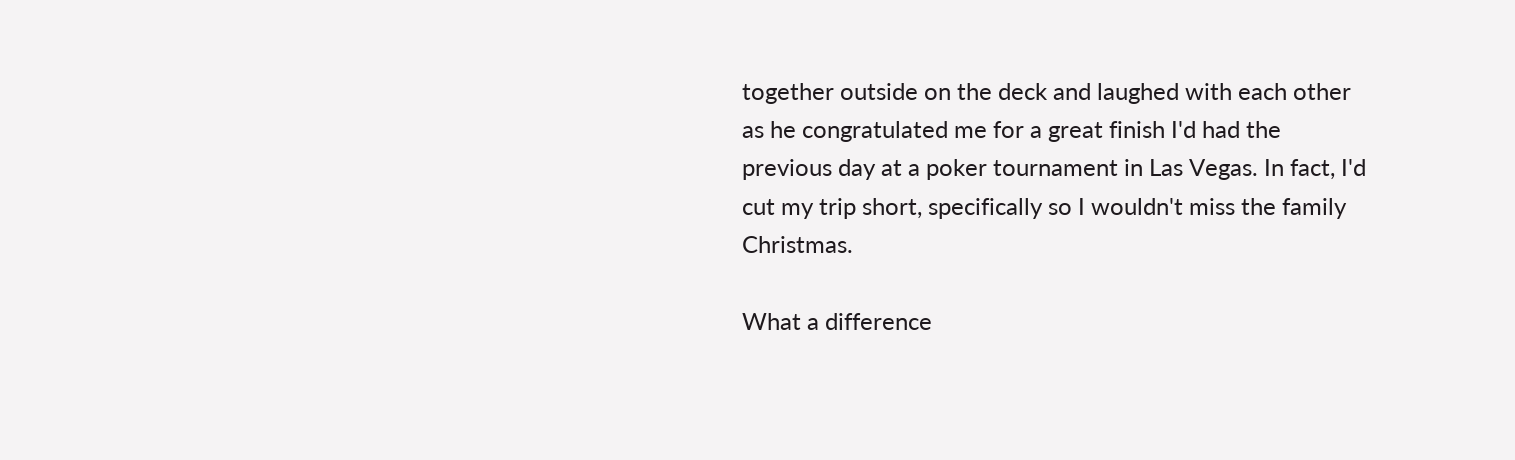together outside on the deck and laughed with each other as he congratulated me for a great finish I'd had the previous day at a poker tournament in Las Vegas. In fact, I'd cut my trip short, specifically so I wouldn't miss the family Christmas.

What a difference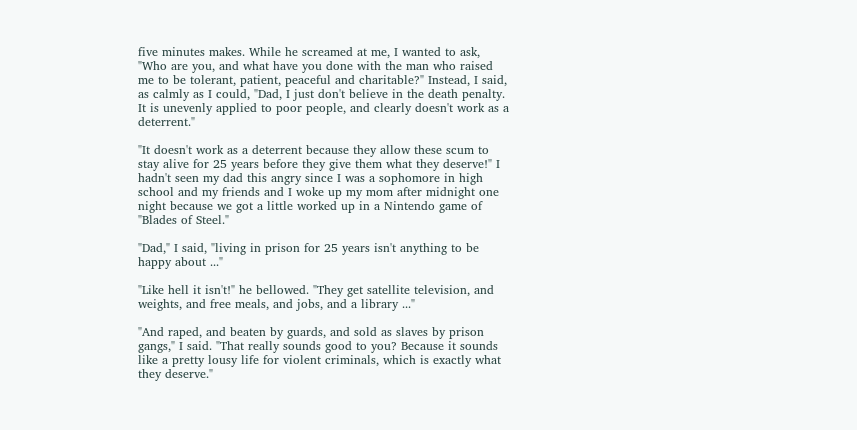five minutes makes. While he screamed at me, I wanted to ask, "Who are you, and what have you done with the man who raised me to be tolerant, patient, peaceful and charitable?" Instead, I said, as calmly as I could, "Dad, I just don't believe in the death penalty. It is unevenly applied to poor people, and clearly doesn't work as a deterrent."

"It doesn't work as a deterrent because they allow these scum to stay alive for 25 years before they give them what they deserve!" I hadn't seen my dad this angry since I was a sophomore in high school and my friends and I woke up my mom after midnight one night because we got a little worked up in a Nintendo game of "Blades of Steel."

"Dad," I said, "living in prison for 25 years isn't anything to be happy about ..."

"Like hell it isn't!" he bellowed. "They get satellite television, and weights, and free meals, and jobs, and a library ..."

"And raped, and beaten by guards, and sold as slaves by prison gangs," I said. "That really sounds good to you? Because it sounds like a pretty lousy life for violent criminals, which is exactly what they deserve."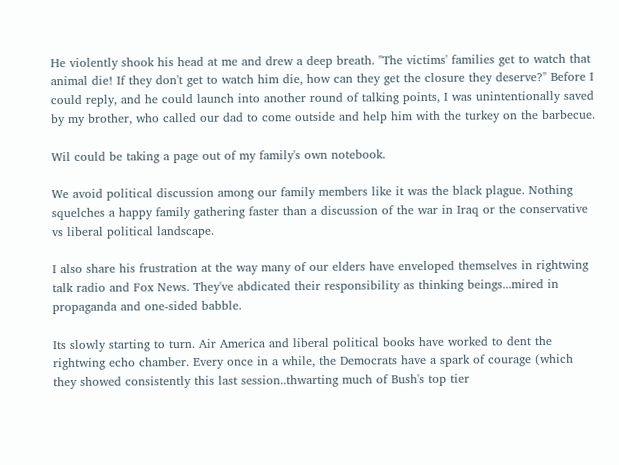He violently shook his head at me and drew a deep breath. "The victims' families get to watch that animal die! If they don't get to watch him die, how can they get the closure they deserve?" Before I could reply, and he could launch into another round of talking points, I was unintentionally saved by my brother, who called our dad to come outside and help him with the turkey on the barbecue.

Wil could be taking a page out of my family's own notebook.

We avoid political discussion among our family members like it was the black plague. Nothing squelches a happy family gathering faster than a discussion of the war in Iraq or the conservative vs liberal political landscape.

I also share his frustration at the way many of our elders have enveloped themselves in rightwing talk radio and Fox News. They've abdicated their responsibility as thinking beings...mired in propaganda and one-sided babble.

Its slowly starting to turn. Air America and liberal political books have worked to dent the rightwing echo chamber. Every once in a while, the Democrats have a spark of courage (which they showed consistently this last session..thwarting much of Bush's top tier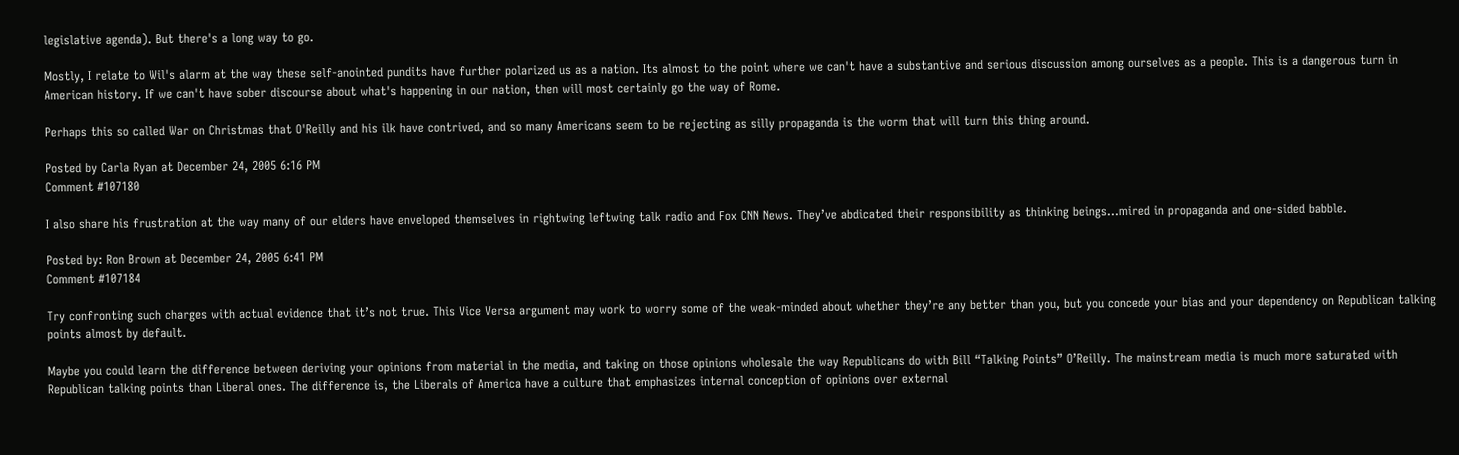legislative agenda). But there's a long way to go.

Mostly, I relate to Wil's alarm at the way these self-anointed pundits have further polarized us as a nation. Its almost to the point where we can't have a substantive and serious discussion among ourselves as a people. This is a dangerous turn in American history. If we can't have sober discourse about what's happening in our nation, then will most certainly go the way of Rome.

Perhaps this so called War on Christmas that O'Reilly and his ilk have contrived, and so many Americans seem to be rejecting as silly propaganda is the worm that will turn this thing around.

Posted by Carla Ryan at December 24, 2005 6:16 PM
Comment #107180

I also share his frustration at the way many of our elders have enveloped themselves in rightwing leftwing talk radio and Fox CNN News. They’ve abdicated their responsibility as thinking beings…mired in propaganda and one-sided babble.

Posted by: Ron Brown at December 24, 2005 6:41 PM
Comment #107184

Try confronting such charges with actual evidence that it’s not true. This Vice Versa argument may work to worry some of the weak-minded about whether they’re any better than you, but you concede your bias and your dependency on Republican talking points almost by default.

Maybe you could learn the difference between deriving your opinions from material in the media, and taking on those opinions wholesale the way Republicans do with Bill “Talking Points” O’Reilly. The mainstream media is much more saturated with Republican talking points than Liberal ones. The difference is, the Liberals of America have a culture that emphasizes internal conception of opinions over external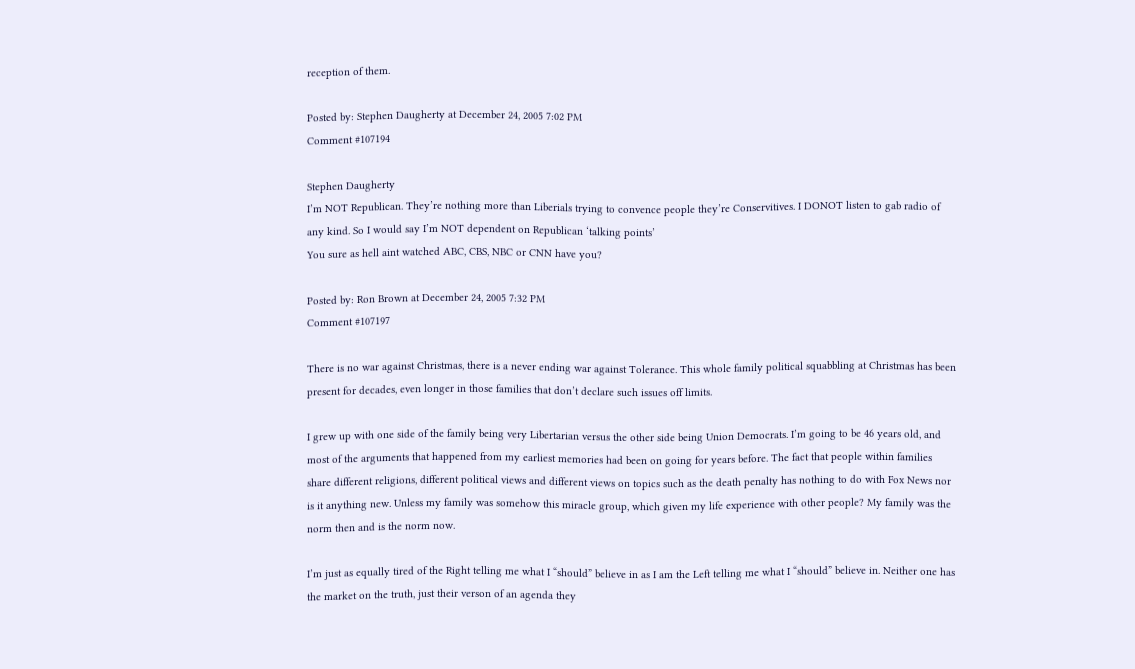reception of them.

Posted by: Stephen Daugherty at December 24, 2005 7:02 PM
Comment #107194

Stephen Daugherty
I’m NOT Republican. They’re nothing more than Liberials trying to convence people they’re Conservitives. I DONOT listen to gab radio of any kind. So I would say I’m NOT dependent on Republican ‘talking points’
You sure as hell aint watched ABC, CBS, NBC or CNN have you?

Posted by: Ron Brown at December 24, 2005 7:32 PM
Comment #107197

There is no war against Christmas, there is a never ending war against Tolerance. This whole family political squabbling at Christmas has been present for decades, even longer in those families that don’t declare such issues off limits.

I grew up with one side of the family being very Libertarian versus the other side being Union Democrats. I’m going to be 46 years old, and most of the arguments that happened from my earliest memories had been on going for years before. The fact that people within families share different religions, different political views and different views on topics such as the death penalty has nothing to do with Fox News nor is it anything new. Unless my family was somehow this miracle group, which given my life experience with other people? My family was the norm then and is the norm now.

I’m just as equally tired of the Right telling me what I “should” believe in as I am the Left telling me what I “should” believe in. Neither one has the market on the truth, just their verson of an agenda they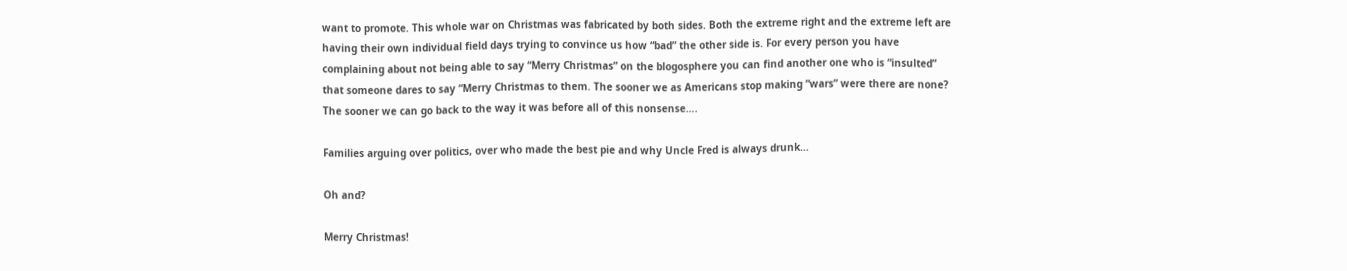want to promote. This whole war on Christmas was fabricated by both sides. Both the extreme right and the extreme left are having their own individual field days trying to convince us how “bad” the other side is. For every person you have complaining about not being able to say “Merry Christmas” on the blogosphere you can find another one who is “insulted” that someone dares to say “Merry Christmas to them. The sooner we as Americans stop making “wars” were there are none? The sooner we can go back to the way it was before all of this nonsense….

Families arguing over politics, over who made the best pie and why Uncle Fred is always drunk…

Oh and?

Merry Christmas!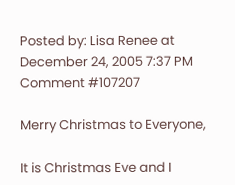Posted by: Lisa Renee at December 24, 2005 7:37 PM
Comment #107207

Merry Christmas to Everyone,

It is Christmas Eve and I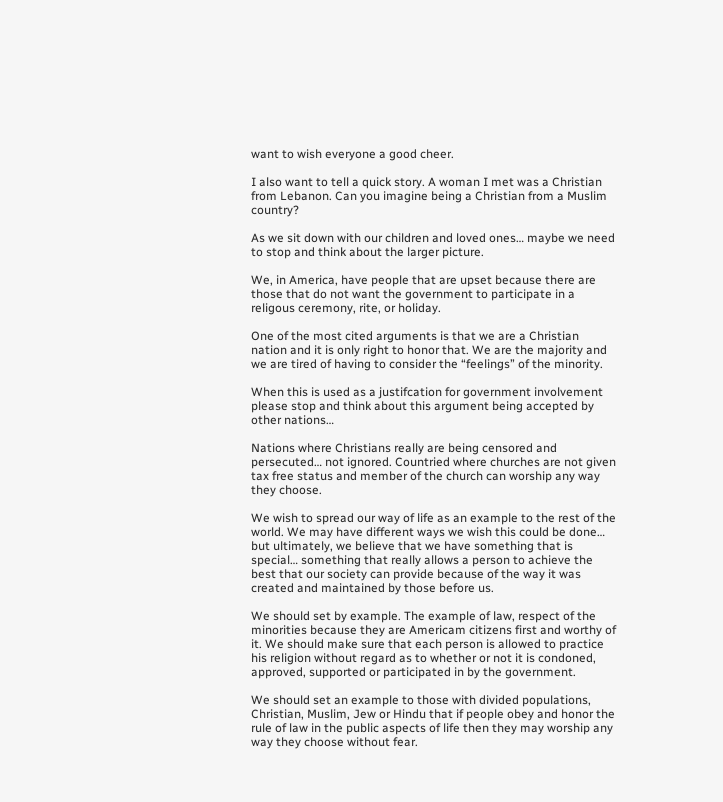want to wish everyone a good cheer.

I also want to tell a quick story. A woman I met was a Christian from Lebanon. Can you imagine being a Christian from a Muslim country?

As we sit down with our children and loved ones… maybe we need to stop and think about the larger picture.

We, in America, have people that are upset because there are those that do not want the government to participate in a religous ceremony, rite, or holiday.

One of the most cited arguments is that we are a Christian nation and it is only right to honor that. We are the majority and we are tired of having to consider the “feelings” of the minority.

When this is used as a justifcation for government involvement please stop and think about this argument being accepted by other nations…

Nations where Christians really are being censored and persecuted… not ignored. Countried where churches are not given tax free status and member of the church can worship any way they choose.

We wish to spread our way of life as an example to the rest of the world. We may have different ways we wish this could be done… but ultimately, we believe that we have something that is special… something that really allows a person to achieve the best that our society can provide because of the way it was created and maintained by those before us.

We should set by example. The example of law, respect of the minorities because they are Americam citizens first and worthy of it. We should make sure that each person is allowed to practice his religion without regard as to whether or not it is condoned, approved, supported or participated in by the government.

We should set an example to those with divided populations, Christian, Muslim, Jew or Hindu that if people obey and honor the rule of law in the public aspects of life then they may worship any way they choose without fear.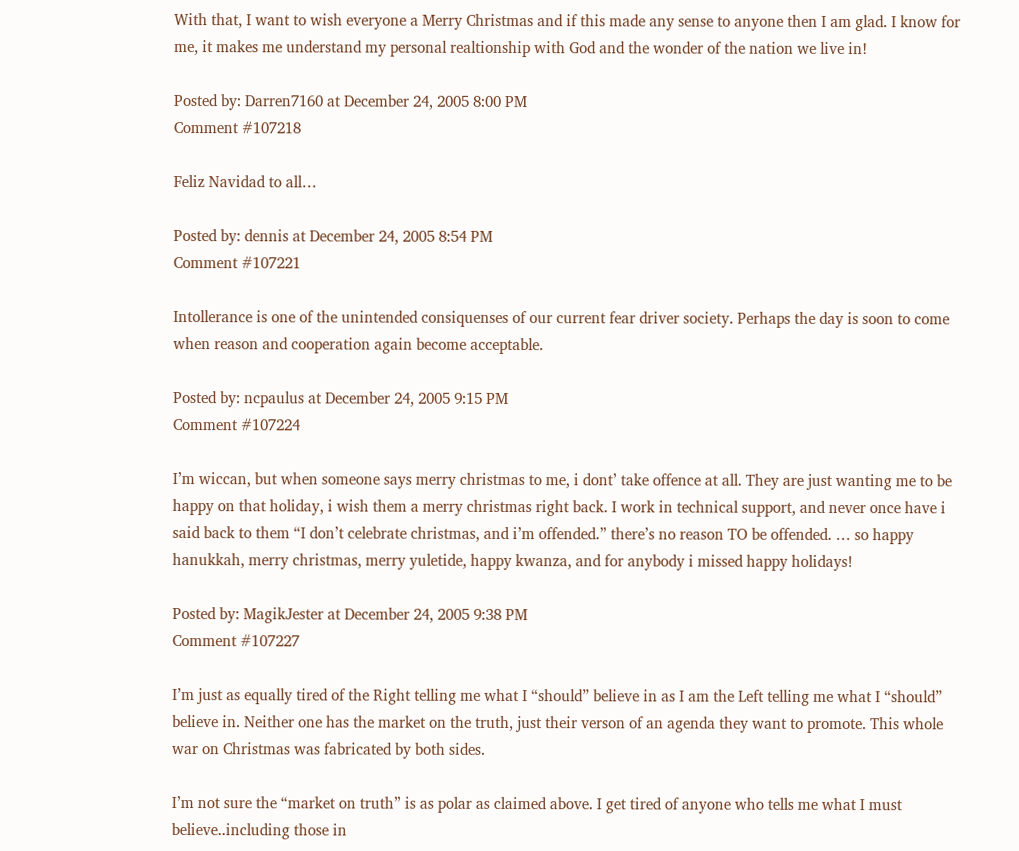With that, I want to wish everyone a Merry Christmas and if this made any sense to anyone then I am glad. I know for me, it makes me understand my personal realtionship with God and the wonder of the nation we live in!

Posted by: Darren7160 at December 24, 2005 8:00 PM
Comment #107218

Feliz Navidad to all…

Posted by: dennis at December 24, 2005 8:54 PM
Comment #107221

Intollerance is one of the unintended consiquenses of our current fear driver society. Perhaps the day is soon to come when reason and cooperation again become acceptable.

Posted by: ncpaulus at December 24, 2005 9:15 PM
Comment #107224

I’m wiccan, but when someone says merry christmas to me, i dont’ take offence at all. They are just wanting me to be happy on that holiday, i wish them a merry christmas right back. I work in technical support, and never once have i said back to them “I don’t celebrate christmas, and i’m offended.” there’s no reason TO be offended. … so happy hanukkah, merry christmas, merry yuletide, happy kwanza, and for anybody i missed happy holidays!

Posted by: MagikJester at December 24, 2005 9:38 PM
Comment #107227

I’m just as equally tired of the Right telling me what I “should” believe in as I am the Left telling me what I “should” believe in. Neither one has the market on the truth, just their verson of an agenda they want to promote. This whole war on Christmas was fabricated by both sides.

I’m not sure the “market on truth” is as polar as claimed above. I get tired of anyone who tells me what I must believe..including those in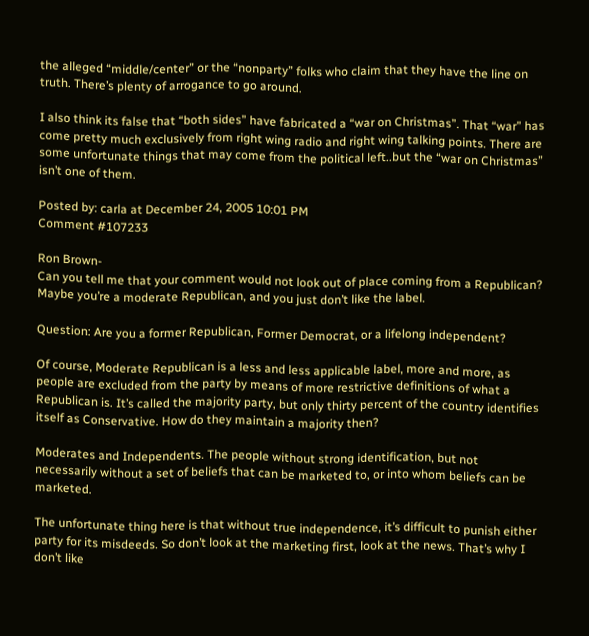the alleged “middle/center” or the “nonparty” folks who claim that they have the line on truth. There’s plenty of arrogance to go around.

I also think its false that “both sides” have fabricated a “war on Christmas”. That “war” has come pretty much exclusively from right wing radio and right wing talking points. There are some unfortunate things that may come from the political left..but the “war on Christmas” isn’t one of them.

Posted by: carla at December 24, 2005 10:01 PM
Comment #107233

Ron Brown-
Can you tell me that your comment would not look out of place coming from a Republican? Maybe you’re a moderate Republican, and you just don’t like the label.

Question: Are you a former Republican, Former Democrat, or a lifelong independent?

Of course, Moderate Republican is a less and less applicable label, more and more, as people are excluded from the party by means of more restrictive definitions of what a Republican is. It’s called the majority party, but only thirty percent of the country identifies itself as Conservative. How do they maintain a majority then?

Moderates and Independents. The people without strong identification, but not necessarily without a set of beliefs that can be marketed to, or into whom beliefs can be marketed.

The unfortunate thing here is that without true independence, it’s difficult to punish either party for its misdeeds. So don’t look at the marketing first, look at the news. That’s why I don’t like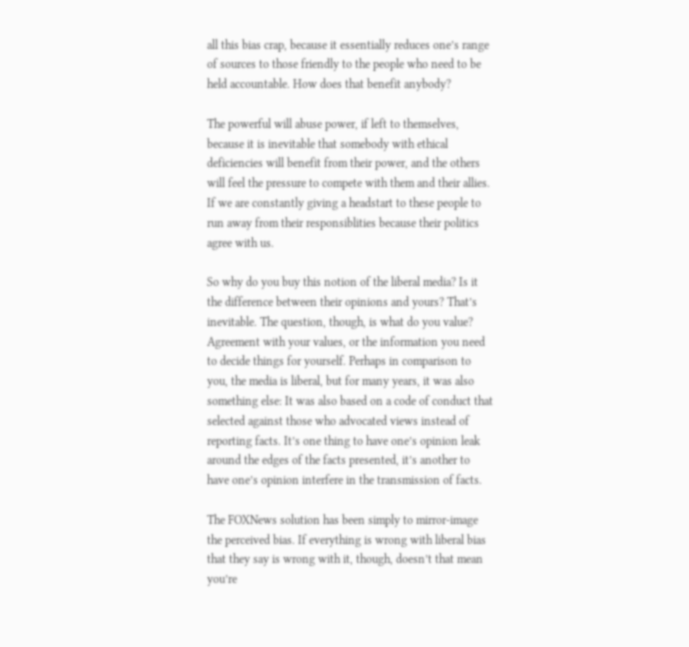all this bias crap, because it essentially reduces one’s range of sources to those friendly to the people who need to be held accountable. How does that benefit anybody?

The powerful will abuse power, if left to themselves, because it is inevitable that somebody with ethical deficiencies will benefit from their power, and the others will feel the pressure to compete with them and their allies. If we are constantly giving a headstart to these people to run away from their responsiblities because their politics agree with us.

So why do you buy this notion of the liberal media? Is it the difference between their opinions and yours? That’s inevitable. The question, though, is what do you value? Agreement with your values, or the information you need to decide things for yourself. Perhaps in comparison to you, the media is liberal, but for many years, it was also something else: It was also based on a code of conduct that selected against those who advocated views instead of reporting facts. It’s one thing to have one’s opinion leak around the edges of the facts presented, it’s another to have one’s opinion interfere in the transmission of facts.

The FOXNews solution has been simply to mirror-image the perceived bias. If everything is wrong with liberal bias that they say is wrong with it, though, doesn’t that mean you’re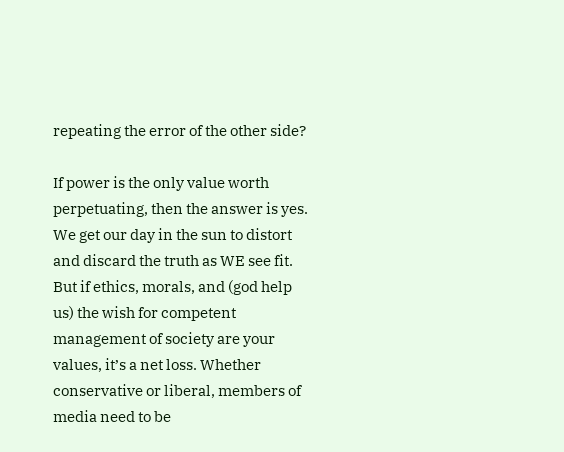repeating the error of the other side?

If power is the only value worth perpetuating, then the answer is yes. We get our day in the sun to distort and discard the truth as WE see fit. But if ethics, morals, and (god help us) the wish for competent management of society are your values, it’s a net loss. Whether conservative or liberal, members of media need to be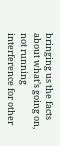bringing us the facts about what’s going on, not running interference for other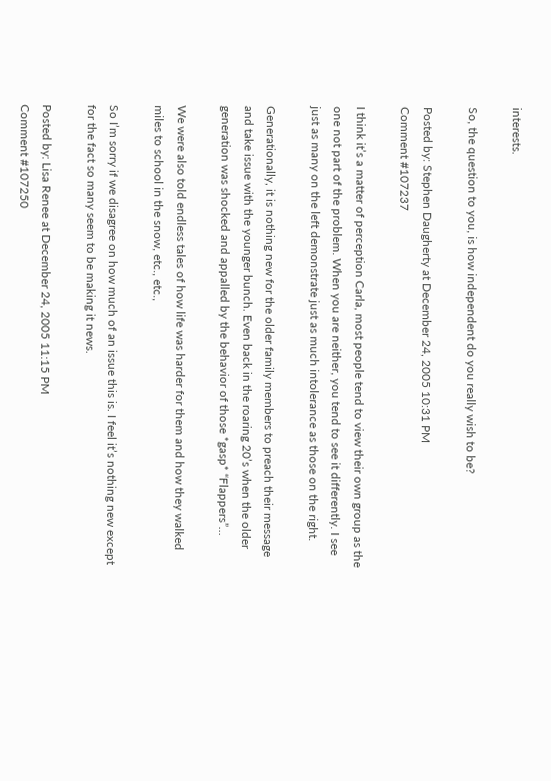interests.

So, the question to you, is how independent do you really wish to be?

Posted by: Stephen Daugherty at December 24, 2005 10:31 PM
Comment #107237

I think it’s a matter of perception Carla, most people tend to view their own group as the one not part of the problem. When you are neither, you tend to see it differently. I see just as many on the left demonstrate just as much intolerance as those on the right.

Generationally, it is nothing new for the older family members to preach their message and take issue with the younger bunch. Even back in the roaring 20’s when the older generation was shocked and appalled by the behavior of those *gasp* “Flappers”…

We were also told endless tales of how life was harder for them and how they walked miles to school in the snow, etc., etc.,

So I’m sorry if we disagree on how much of an issue this is. I feel it’s nothing new except for the fact so many seem to be making it news.

Posted by: Lisa Renee at December 24, 2005 11:15 PM
Comment #107250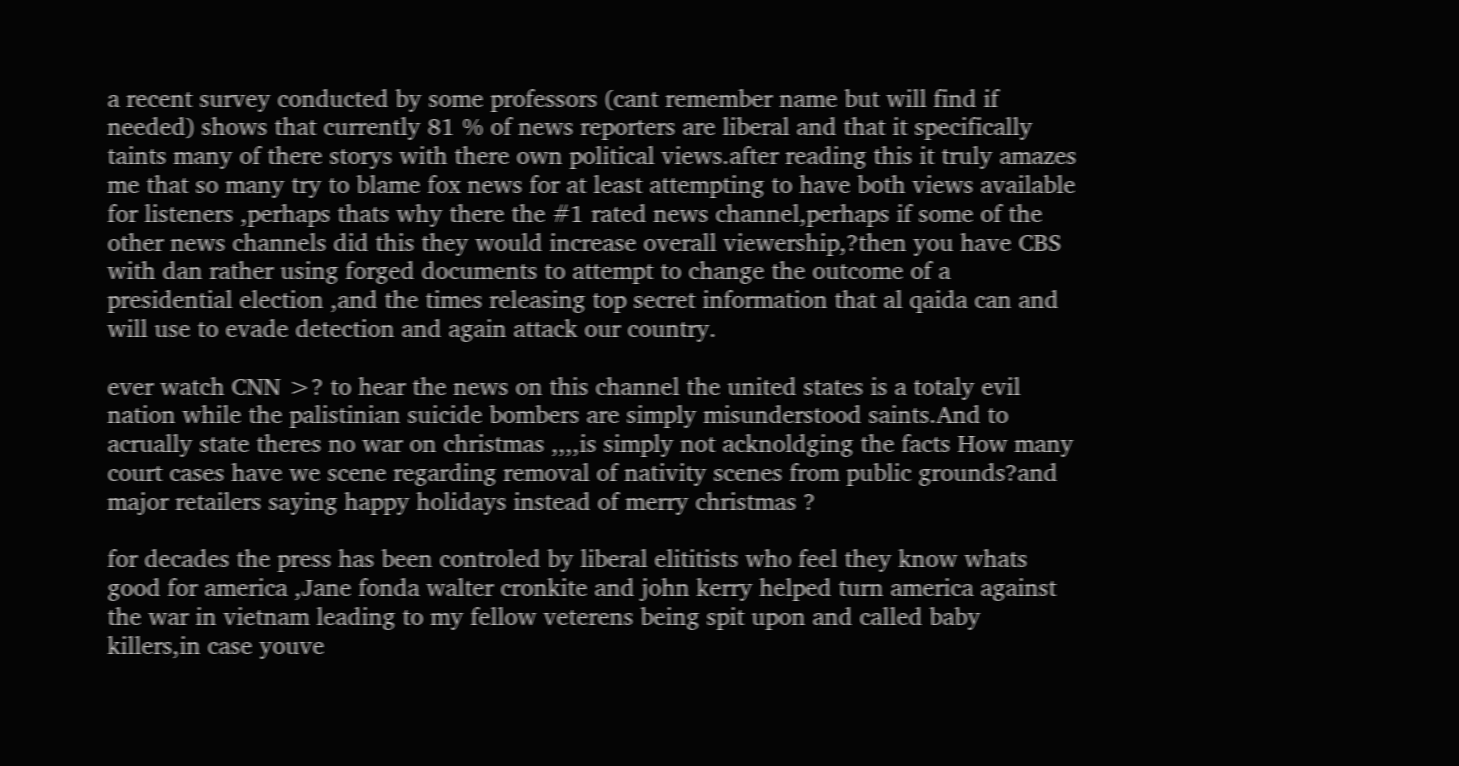a recent survey conducted by some professors (cant remember name but will find if needed) shows that currently 81 % of news reporters are liberal and that it specifically taints many of there storys with there own political views.after reading this it truly amazes me that so many try to blame fox news for at least attempting to have both views available for listeners ,perhaps thats why there the #1 rated news channel,perhaps if some of the other news channels did this they would increase overall viewership,?then you have CBS with dan rather using forged documents to attempt to change the outcome of a presidential election ,and the times releasing top secret information that al qaida can and will use to evade detection and again attack our country.

ever watch CNN >? to hear the news on this channel the united states is a totaly evil nation while the palistinian suicide bombers are simply misunderstood saints.And to acrually state theres no war on christmas ,,,,is simply not acknoldging the facts How many court cases have we scene regarding removal of nativity scenes from public grounds?and major retailers saying happy holidays instead of merry christmas ?

for decades the press has been controled by liberal elititists who feel they know whats good for america ,Jane fonda walter cronkite and john kerry helped turn america against the war in vietnam leading to my fellow veterens being spit upon and called baby killers,in case youve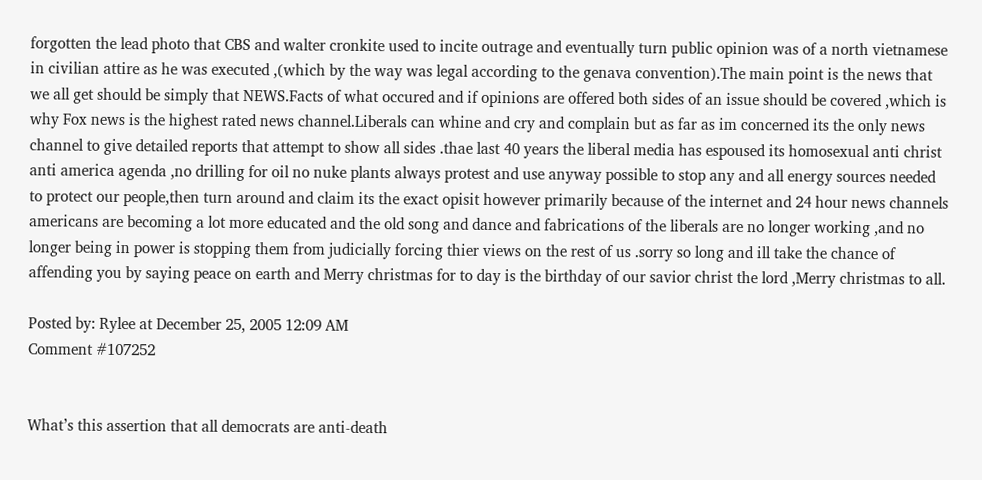forgotten the lead photo that CBS and walter cronkite used to incite outrage and eventually turn public opinion was of a north vietnamese in civilian attire as he was executed ,(which by the way was legal according to the genava convention).The main point is the news that we all get should be simply that NEWS.Facts of what occured and if opinions are offered both sides of an issue should be covered ,which is why Fox news is the highest rated news channel.Liberals can whine and cry and complain but as far as im concerned its the only news channel to give detailed reports that attempt to show all sides .thae last 40 years the liberal media has espoused its homosexual anti christ anti america agenda ,no drilling for oil no nuke plants always protest and use anyway possible to stop any and all energy sources needed to protect our people,then turn around and claim its the exact opisit however primarily because of the internet and 24 hour news channels americans are becoming a lot more educated and the old song and dance and fabrications of the liberals are no longer working ,and no longer being in power is stopping them from judicially forcing thier views on the rest of us .sorry so long and ill take the chance of affending you by saying peace on earth and Merry christmas for to day is the birthday of our savior christ the lord ,Merry christmas to all.

Posted by: Rylee at December 25, 2005 12:09 AM
Comment #107252


What’s this assertion that all democrats are anti-death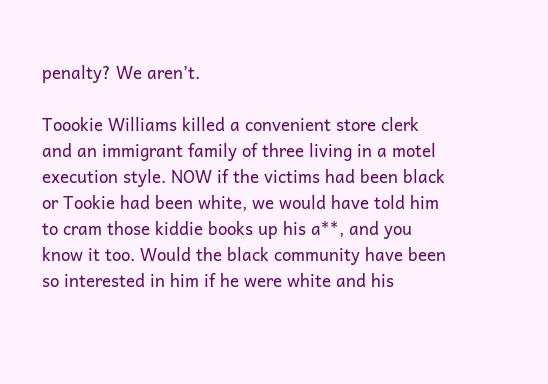penalty? We aren’t.

Toookie Williams killed a convenient store clerk and an immigrant family of three living in a motel execution style. NOW if the victims had been black or Tookie had been white, we would have told him to cram those kiddie books up his a**, and you know it too. Would the black community have been so interested in him if he were white and his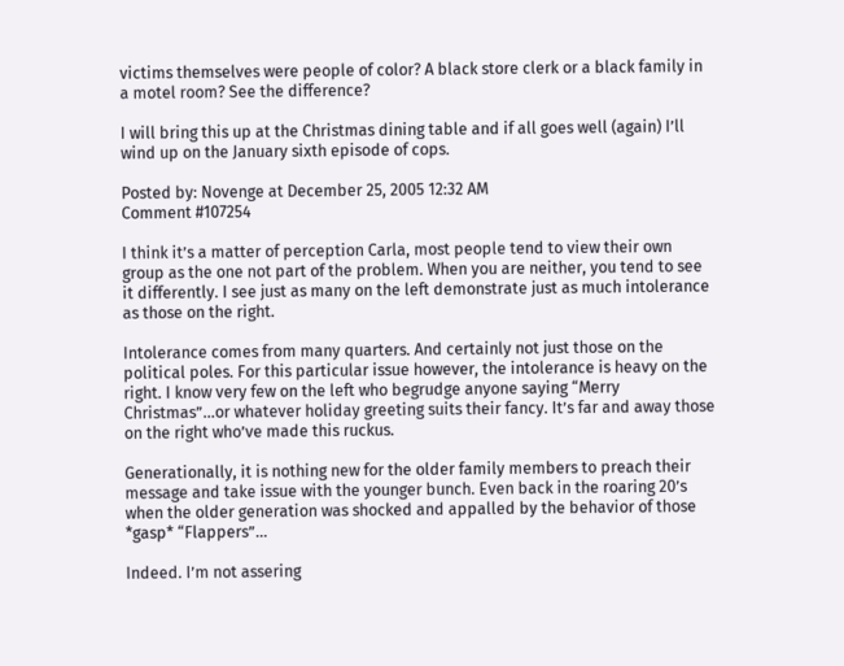victims themselves were people of color? A black store clerk or a black family in a motel room? See the difference?

I will bring this up at the Christmas dining table and if all goes well (again) I’ll wind up on the January sixth episode of cops.

Posted by: Novenge at December 25, 2005 12:32 AM
Comment #107254

I think it’s a matter of perception Carla, most people tend to view their own group as the one not part of the problem. When you are neither, you tend to see it differently. I see just as many on the left demonstrate just as much intolerance as those on the right.

Intolerance comes from many quarters. And certainly not just those on the political poles. For this particular issue however, the intolerance is heavy on the right. I know very few on the left who begrudge anyone saying “Merry Christmas”…or whatever holiday greeting suits their fancy. It’s far and away those on the right who’ve made this ruckus.

Generationally, it is nothing new for the older family members to preach their message and take issue with the younger bunch. Even back in the roaring 20’s when the older generation was shocked and appalled by the behavior of those *gasp* “Flappers”…

Indeed. I’m not assering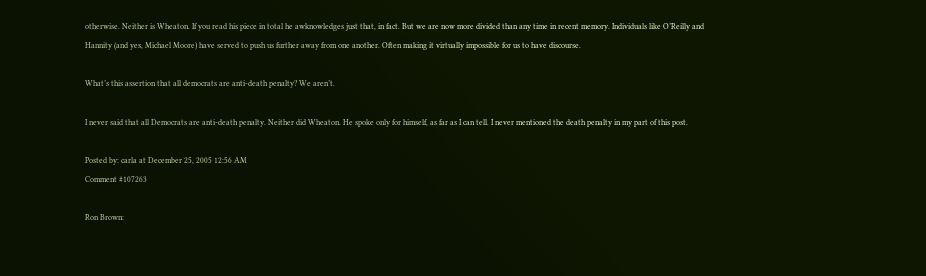otherwise. Neither is Wheaton. If you read his piece in total he awknowledges just that, in fact. But we are now more divided than any time in recent memory. Individuals like O’Reilly and Hannity (and yes, Michael Moore) have served to push us further away from one another. Often making it virtually impossible for us to have discourse.

What’s this assertion that all democrats are anti-death penalty? We aren’t.

I never said that all Democrats are anti-death penalty. Neither did Wheaton. He spoke only for himself, as far as I can tell. I never mentioned the death penalty in my part of this post.

Posted by: carla at December 25, 2005 12:56 AM
Comment #107263

Ron Brown: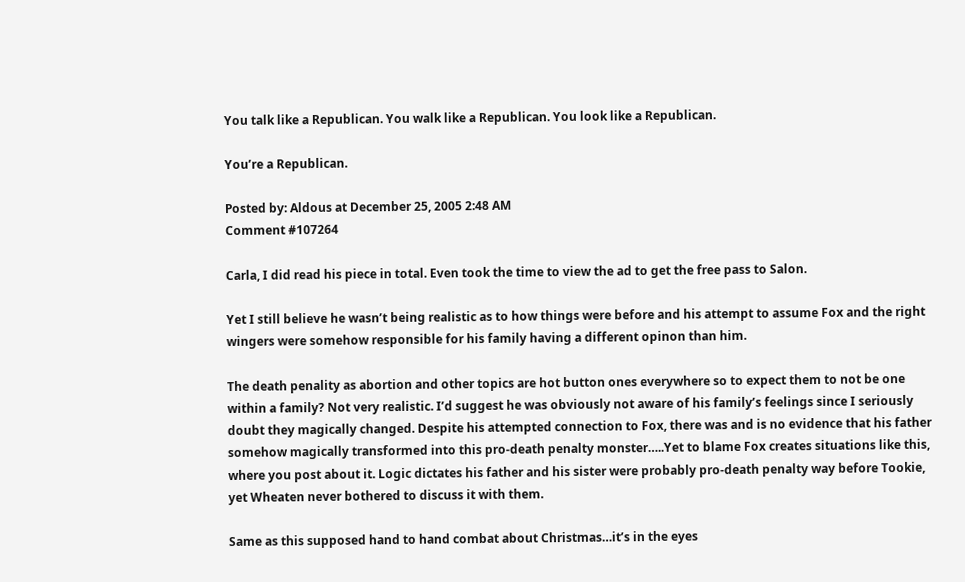You talk like a Republican. You walk like a Republican. You look like a Republican.

You’re a Republican.

Posted by: Aldous at December 25, 2005 2:48 AM
Comment #107264

Carla, I did read his piece in total. Even took the time to view the ad to get the free pass to Salon.

Yet I still believe he wasn’t being realistic as to how things were before and his attempt to assume Fox and the right wingers were somehow responsible for his family having a different opinon than him.

The death penality as abortion and other topics are hot button ones everywhere so to expect them to not be one within a family? Not very realistic. I’d suggest he was obviously not aware of his family’s feelings since I seriously doubt they magically changed. Despite his attempted connection to Fox, there was and is no evidence that his father somehow magically transformed into this pro-death penalty monster…..Yet to blame Fox creates situations like this, where you post about it. Logic dictates his father and his sister were probably pro-death penalty way before Tookie, yet Wheaten never bothered to discuss it with them.

Same as this supposed hand to hand combat about Christmas…it’s in the eyes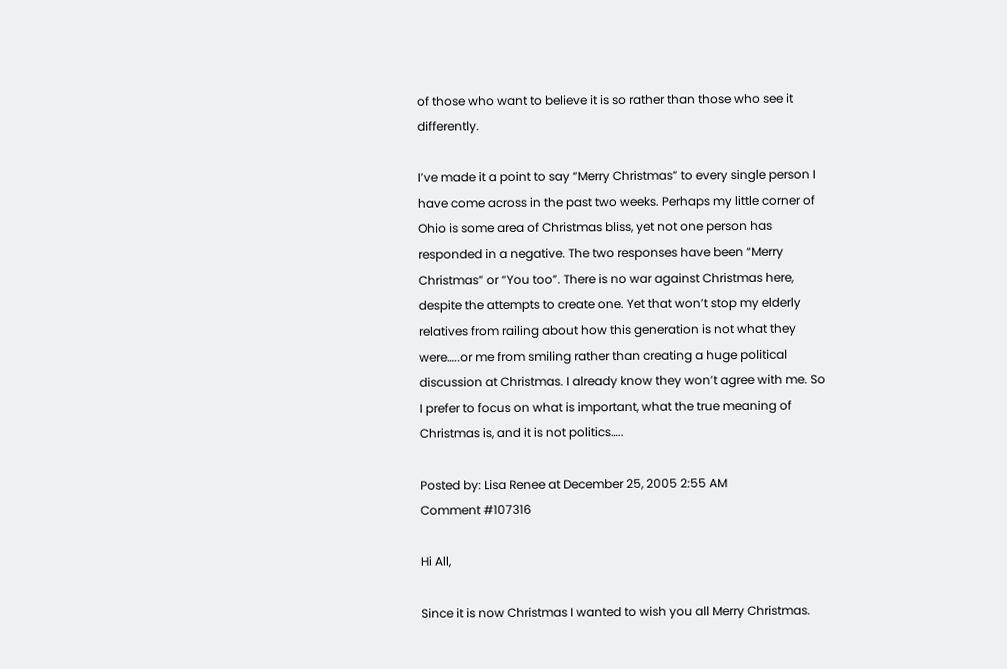of those who want to believe it is so rather than those who see it differently.

I’ve made it a point to say “Merry Christmas” to every single person I have come across in the past two weeks. Perhaps my little corner of Ohio is some area of Christmas bliss, yet not one person has responded in a negative. The two responses have been “Merry Christmas” or “You too”. There is no war against Christmas here, despite the attempts to create one. Yet that won’t stop my elderly relatives from railing about how this generation is not what they were…..or me from smiling rather than creating a huge political discussion at Christmas. I already know they won’t agree with me. So I prefer to focus on what is important, what the true meaning of Christmas is, and it is not politics…..

Posted by: Lisa Renee at December 25, 2005 2:55 AM
Comment #107316

Hi All,

Since it is now Christmas I wanted to wish you all Merry Christmas.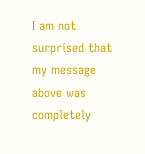I am not surprised that my message above was completely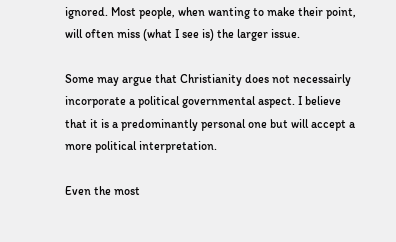ignored. Most people, when wanting to make their point, will often miss (what I see is) the larger issue.

Some may argue that Christianity does not necessairly incorporate a political governmental aspect. I believe that it is a predominantly personal one but will accept a more political interpretation.

Even the most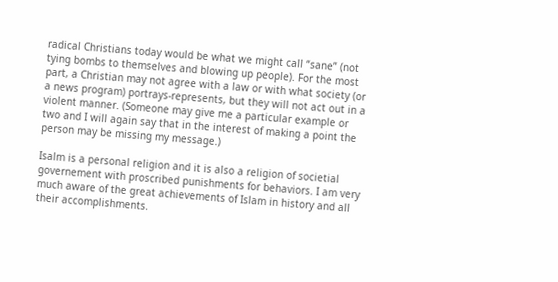radical Christians today would be what we might call “sane” (not tying bombs to themselves and blowing up people). For the most part, a Christian may not agree with a law or with what society (or a news program) portrays-represents, but they will not act out in a violent manner. (Someone may give me a particular example or two and I will again say that in the interest of making a point the person may be missing my message.)

Isalm is a personal religion and it is also a religion of societial governement with proscribed punishments for behaviors. I am very much aware of the great achievements of Islam in history and all their accomplishments.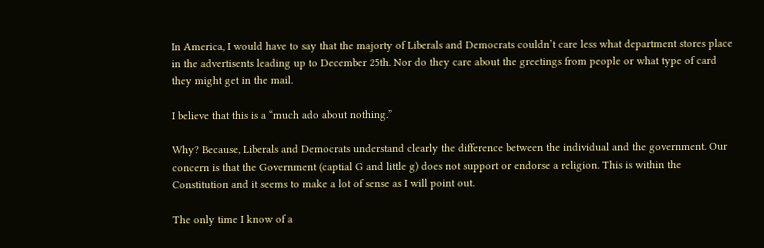In America, I would have to say that the majorty of Liberals and Democrats couldn’t care less what department stores place in the advertisents leading up to December 25th. Nor do they care about the greetings from people or what type of card they might get in the mail.

I believe that this is a “much ado about nothing.”

Why? Because, Liberals and Democrats understand clearly the difference between the individual and the government. Our concern is that the Government (captial G and little g) does not support or endorse a religion. This is within the Constitution and it seems to make a lot of sense as I will point out.

The only time I know of a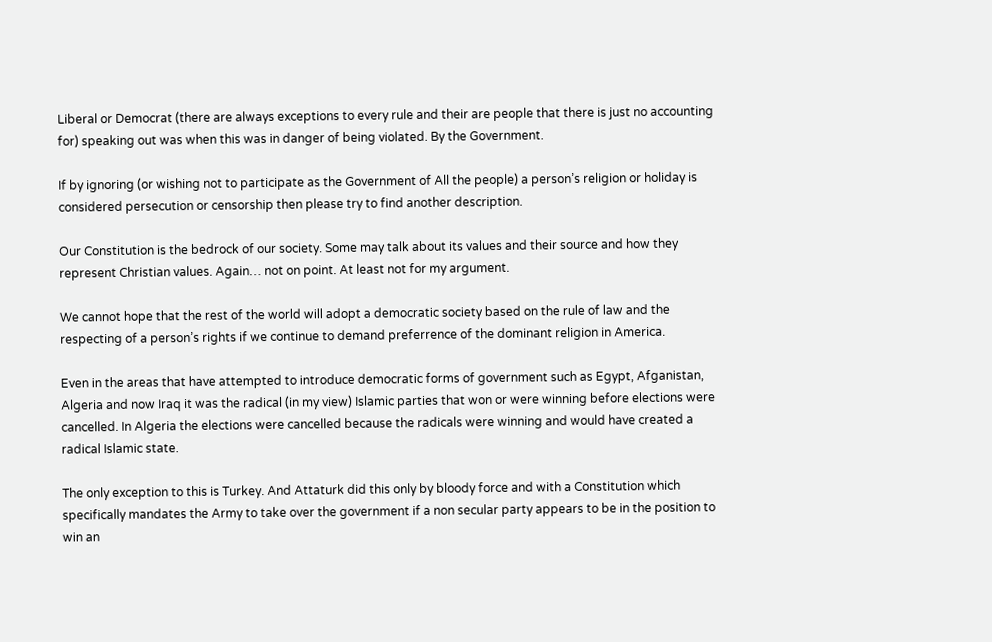Liberal or Democrat (there are always exceptions to every rule and their are people that there is just no accounting for) speaking out was when this was in danger of being violated. By the Government.

If by ignoring (or wishing not to participate as the Government of All the people) a person’s religion or holiday is considered persecution or censorship then please try to find another description.

Our Constitution is the bedrock of our society. Some may talk about its values and their source and how they represent Christian values. Again… not on point. At least not for my argument.

We cannot hope that the rest of the world will adopt a democratic society based on the rule of law and the respecting of a person’s rights if we continue to demand preferrence of the dominant religion in America.

Even in the areas that have attempted to introduce democratic forms of government such as Egypt, Afganistan, Algeria and now Iraq it was the radical (in my view) Islamic parties that won or were winning before elections were cancelled. In Algeria the elections were cancelled because the radicals were winning and would have created a radical Islamic state.

The only exception to this is Turkey. And Attaturk did this only by bloody force and with a Constitution which specifically mandates the Army to take over the government if a non secular party appears to be in the position to win an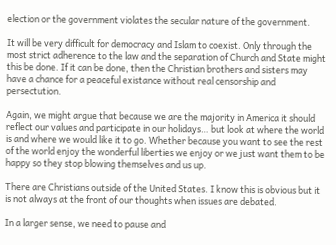election or the government violates the secular nature of the government.

It will be very difficult for democracy and Islam to coexist. Only through the most strict adherence to the law and the separation of Church and State might this be done. If it can be done, then the Christian brothers and sisters may have a chance for a peaceful existance without real censorship and persectution.

Again, we might argue that because we are the majority in America it should reflect our values and participate in our holidays… but look at where the world is and where we would like it to go. Whether because you want to see the rest of the world enjoy the wonderful liberties we enjoy or we just want them to be happy so they stop blowing themselves and us up.

There are Christians outside of the United States. I know this is obvious but it is not always at the front of our thoughts when issues are debated.

In a larger sense, we need to pause and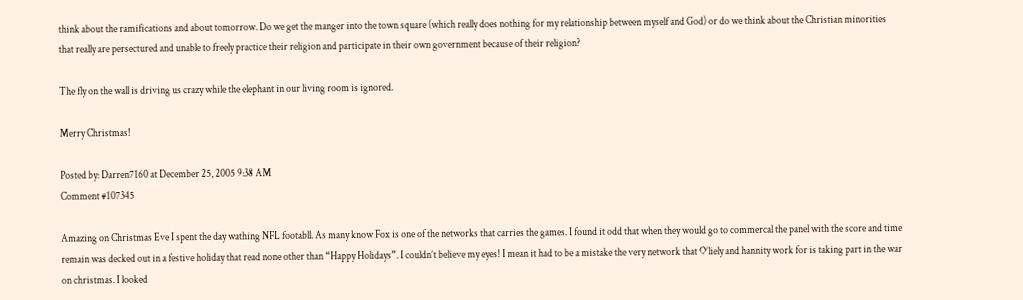think about the ramifications and about tomorrow. Do we get the manger into the town square (which really does nothing for my relationship between myself and God) or do we think about the Christian minorities that really are persectured and unable to freely practice their religion and participate in their own government because of their religion?

The fly on the wall is driving us crazy while the elephant in our living room is ignored.

Merry Christmas!

Posted by: Darren7160 at December 25, 2005 9:38 AM
Comment #107345

Amazing on Christmas Eve I spent the day wathing NFL footabll. As many know Fox is one of the networks that carries the games. I found it odd that when they would go to commercal the panel with the score and time remain was decked out in a festive holiday that read none other than “Happy Holidays”. I couldn’t believe my eyes! I mean it had to be a mistake the very network that O’liely and hannity work for is taking part in the war on christmas. I looked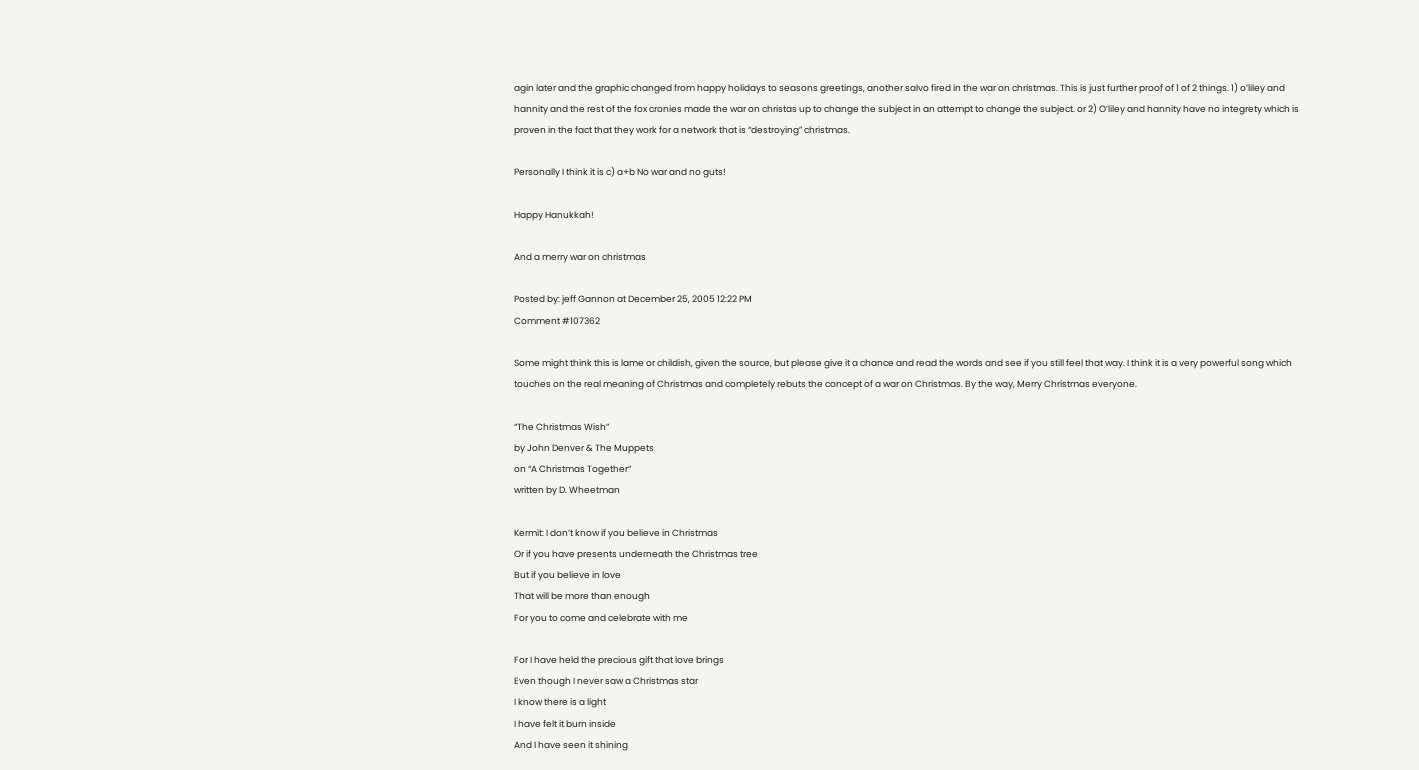agin later and the graphic changed from happy holidays to seasons greetings, another salvo fired in the war on christmas. This is just further proof of 1 of 2 things. 1) o’liley and hannity and the rest of the fox cronies made the war on christas up to change the subject in an attempt to change the subject. or 2) O’liley and hannity have no integrety which is proven in the fact that they work for a network that is “destroying” christmas.

Personally I think it is c) a+b No war and no guts!

Happy Hanukkah!

And a merry war on christmas

Posted by: jeff Gannon at December 25, 2005 12:22 PM
Comment #107362

Some might think this is lame or childish, given the source, but please give it a chance and read the words and see if you still feel that way. I think it is a very powerful song which touches on the real meaning of Christmas and completely rebuts the concept of a war on Christmas. By the way, Merry Christmas everyone.

“The Christmas Wish”
by John Denver & The Muppets
on “A Christmas Together”
written by D. Wheetman

Kermit: I don’t know if you believe in Christmas
Or if you have presents underneath the Christmas tree
But if you believe in love
That will be more than enough
For you to come and celebrate with me

For I have held the precious gift that love brings
Even though I never saw a Christmas star
I know there is a light
I have felt it burn inside
And I have seen it shining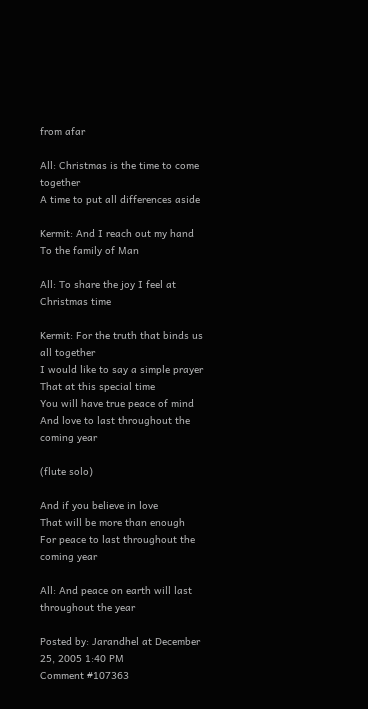from afar

All: Christmas is the time to come together
A time to put all differences aside

Kermit: And I reach out my hand
To the family of Man

All: To share the joy I feel at Christmas time

Kermit: For the truth that binds us all together
I would like to say a simple prayer
That at this special time
You will have true peace of mind
And love to last throughout the coming year

(flute solo)

And if you believe in love
That will be more than enough
For peace to last throughout the coming year

All: And peace on earth will last throughout the year

Posted by: Jarandhel at December 25, 2005 1:40 PM
Comment #107363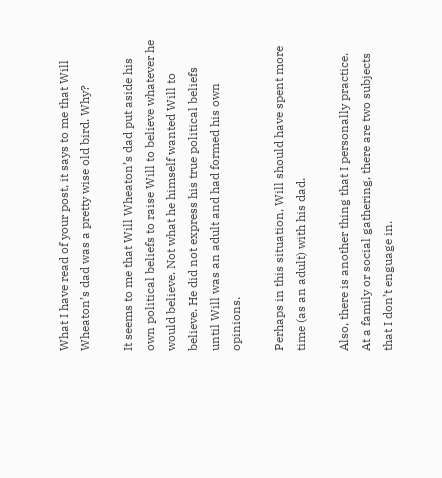What I have read of your post, it says to me that Will Wheaton’s dad was a pretty wise old bird. Why?

It seems to me that Will Wheaton’s dad put aside his own political beliefs to raise Will to believe whatever he would believe. Not what he himself wanted Will to believe. He did not express his true political beliefs until Will was an adult and had formed his own opinions.

Perhaps in this situation, Will should have spent more time (as an adult) with his dad.

Also, there is another thing that I personally practice. At a family or social gathering, there are two subjects that I don’t enguage in.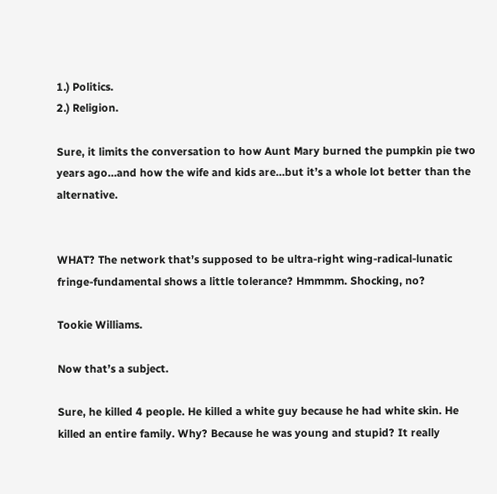1.) Politics.
2.) Religion.

Sure, it limits the conversation to how Aunt Mary burned the pumpkin pie two years ago…and how the wife and kids are…but it’s a whole lot better than the alternative.


WHAT? The network that’s supposed to be ultra-right wing-radical-lunatic fringe-fundamental shows a little tolerance? Hmmmm. Shocking, no?

Tookie Williams.

Now that’s a subject.

Sure, he killed 4 people. He killed a white guy because he had white skin. He killed an entire family. Why? Because he was young and stupid? It really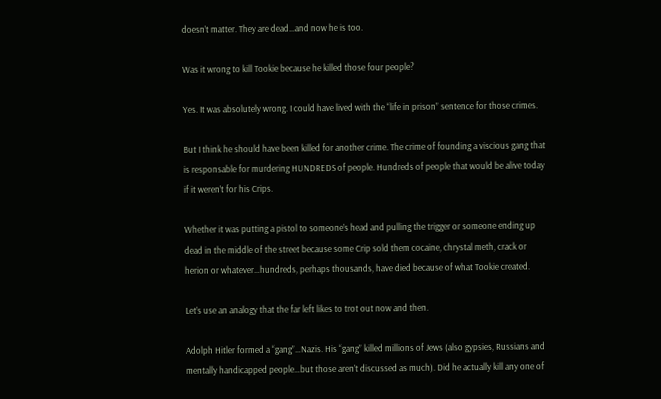doesn’t matter. They are dead…and now he is too.

Was it wrong to kill Tookie because he killed those four people?

Yes. It was absolutely wrong. I could have lived with the “life in prison” sentence for those crimes.

But I think he should have been killed for another crime. The crime of founding a viscious gang that is responsable for murdering HUNDREDS of people. Hundreds of people that would be alive today if it weren’t for his Crips.

Whether it was putting a pistol to someone’s head and pulling the trigger or someone ending up dead in the middle of the street because some Crip sold them cocaine, chrystal meth, crack or herion or whatever…hundreds, perhaps thousands, have died because of what Tookie created.

Let’s use an analogy that the far left likes to trot out now and then.

Adolph Hitler formed a “gang”…Nazis. His “gang” killed millions of Jews (also gypsies, Russians and mentally handicapped people…but those aren’t discussed as much). Did he actually kill any one of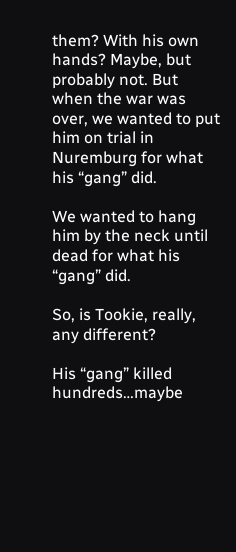them? With his own hands? Maybe, but probably not. But when the war was over, we wanted to put him on trial in Nuremburg for what his “gang” did.

We wanted to hang him by the neck until dead for what his “gang” did.

So, is Tookie, really, any different?

His “gang” killed hundreds…maybe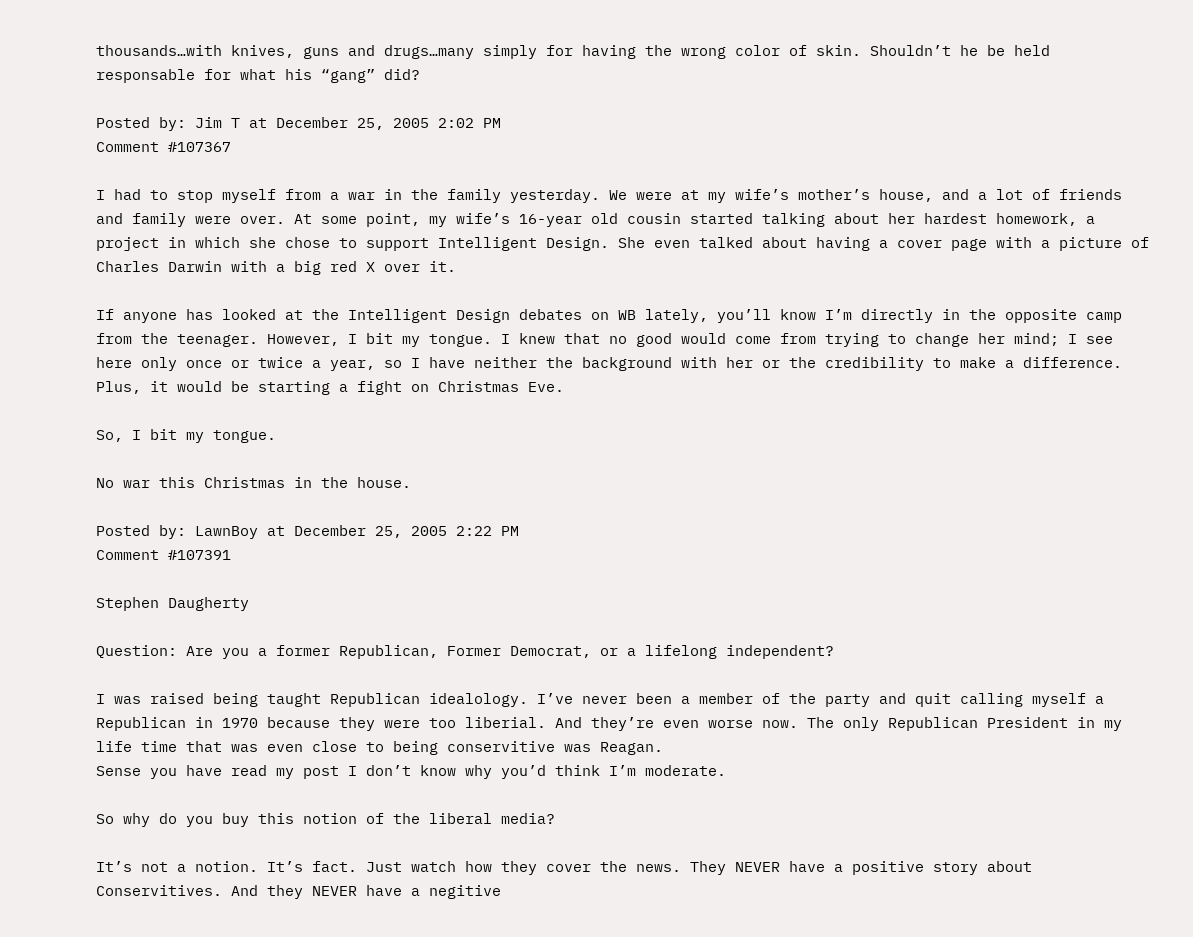thousands…with knives, guns and drugs…many simply for having the wrong color of skin. Shouldn’t he be held responsable for what his “gang” did?

Posted by: Jim T at December 25, 2005 2:02 PM
Comment #107367

I had to stop myself from a war in the family yesterday. We were at my wife’s mother’s house, and a lot of friends and family were over. At some point, my wife’s 16-year old cousin started talking about her hardest homework, a project in which she chose to support Intelligent Design. She even talked about having a cover page with a picture of Charles Darwin with a big red X over it.

If anyone has looked at the Intelligent Design debates on WB lately, you’ll know I’m directly in the opposite camp from the teenager. However, I bit my tongue. I knew that no good would come from trying to change her mind; I see here only once or twice a year, so I have neither the background with her or the credibility to make a difference. Plus, it would be starting a fight on Christmas Eve.

So, I bit my tongue.

No war this Christmas in the house.

Posted by: LawnBoy at December 25, 2005 2:22 PM
Comment #107391

Stephen Daugherty

Question: Are you a former Republican, Former Democrat, or a lifelong independent?

I was raised being taught Republican idealology. I’ve never been a member of the party and quit calling myself a Republican in 1970 because they were too liberial. And they’re even worse now. The only Republican President in my life time that was even close to being conservitive was Reagan.
Sense you have read my post I don’t know why you’d think I’m moderate.

So why do you buy this notion of the liberal media?

It’s not a notion. It’s fact. Just watch how they cover the news. They NEVER have a positive story about Conservitives. And they NEVER have a negitive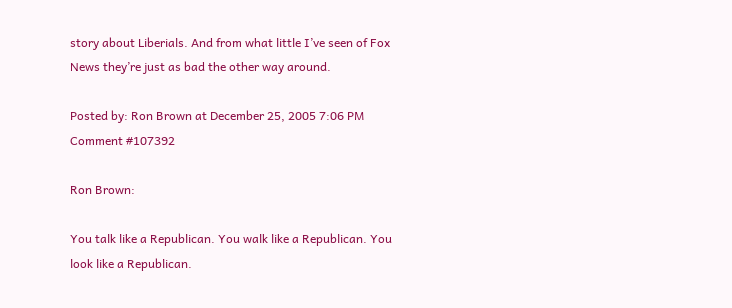story about Liberials. And from what little I’ve seen of Fox News they’re just as bad the other way around.

Posted by: Ron Brown at December 25, 2005 7:06 PM
Comment #107392

Ron Brown:

You talk like a Republican. You walk like a Republican. You look like a Republican.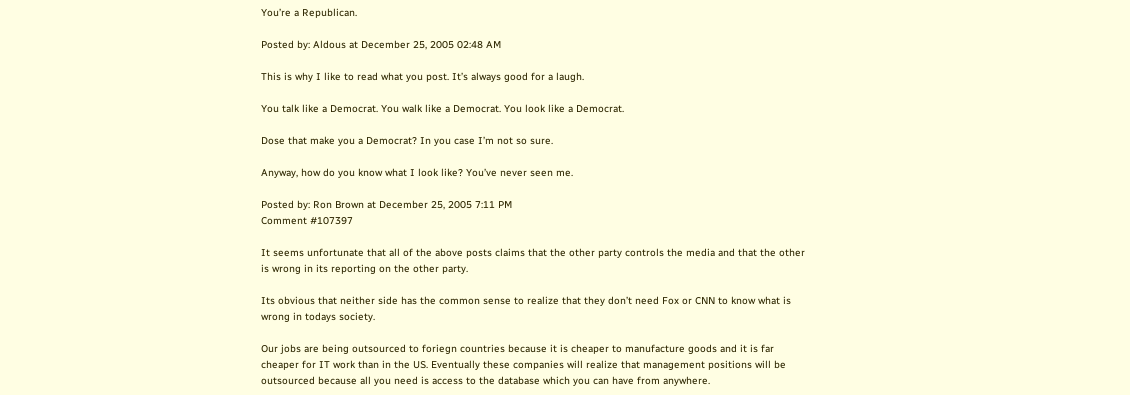You’re a Republican.

Posted by: Aldous at December 25, 2005 02:48 AM

This is why I like to read what you post. It’s always good for a laugh.

You talk like a Democrat. You walk like a Democrat. You look like a Democrat.

Dose that make you a Democrat? In you case I’m not so sure.

Anyway, how do you know what I look like? You’ve never seen me.

Posted by: Ron Brown at December 25, 2005 7:11 PM
Comment #107397

It seems unfortunate that all of the above posts claims that the other party controls the media and that the other is wrong in its reporting on the other party.

Its obvious that neither side has the common sense to realize that they don’t need Fox or CNN to know what is wrong in todays society.

Our jobs are being outsourced to foriegn countries because it is cheaper to manufacture goods and it is far cheaper for IT work than in the US. Eventually these companies will realize that management positions will be outsourced because all you need is access to the database which you can have from anywhere.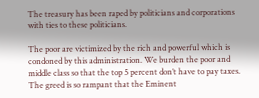The treasury has been raped by politicians and corporations with ties to these politicians.

The poor are victimized by the rich and powerful which is condoned by this administration. We burden the poor and middle class so that the top 5 percent don’t have to pay taxes. The greed is so rampant that the Eminent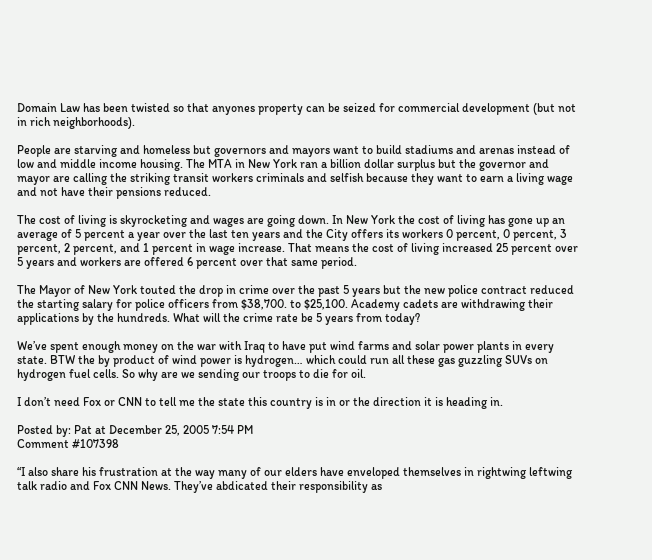Domain Law has been twisted so that anyones property can be seized for commercial development (but not in rich neighborhoods).

People are starving and homeless but governors and mayors want to build stadiums and arenas instead of low and middle income housing. The MTA in New York ran a billion dollar surplus but the governor and mayor are calling the striking transit workers criminals and selfish because they want to earn a living wage and not have their pensions reduced.

The cost of living is skyrocketing and wages are going down. In New York the cost of living has gone up an average of 5 percent a year over the last ten years and the City offers its workers 0 percent, 0 percent, 3 percent, 2 percent, and 1 percent in wage increase. That means the cost of living increased 25 percent over 5 years and workers are offered 6 percent over that same period.

The Mayor of New York touted the drop in crime over the past 5 years but the new police contract reduced the starting salary for police officers from $38,700. to $25,100. Academy cadets are withdrawing their applications by the hundreds. What will the crime rate be 5 years from today?

We’ve spent enough money on the war with Iraq to have put wind farms and solar power plants in every state. BTW the by product of wind power is hydrogen… which could run all these gas guzzling SUVs on hydrogen fuel cells. So why are we sending our troops to die for oil.

I don’t need Fox or CNN to tell me the state this country is in or the direction it is heading in.

Posted by: Pat at December 25, 2005 7:54 PM
Comment #107398

“I also share his frustration at the way many of our elders have enveloped themselves in rightwing leftwing talk radio and Fox CNN News. They’ve abdicated their responsibility as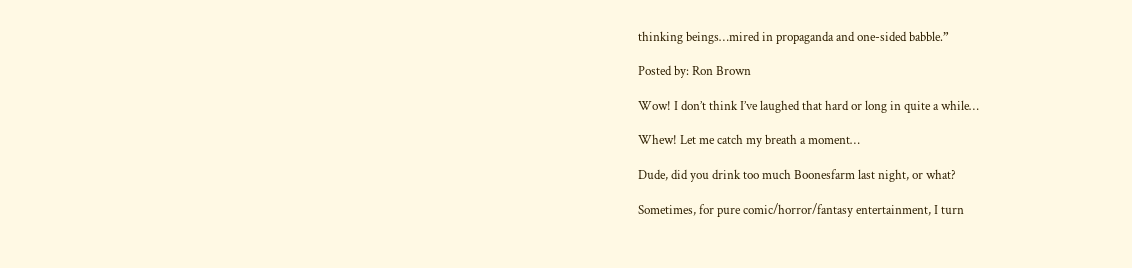thinking beings…mired in propaganda and one-sided babble.”

Posted by: Ron Brown

Wow! I don’t think I’ve laughed that hard or long in quite a while…

Whew! Let me catch my breath a moment…

Dude, did you drink too much Boonesfarm last night, or what?

Sometimes, for pure comic/horror/fantasy entertainment, I turn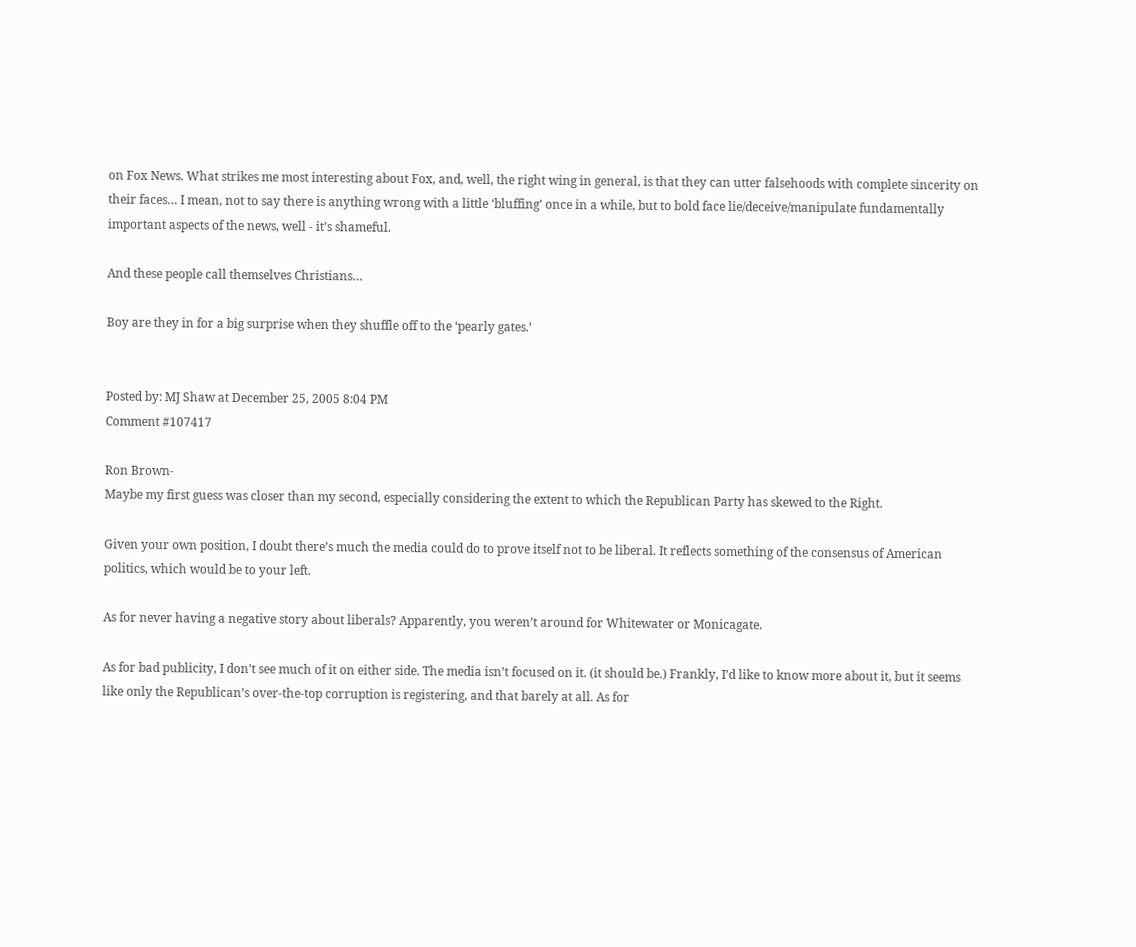on Fox News. What strikes me most interesting about Fox, and, well, the right wing in general, is that they can utter falsehoods with complete sincerity on their faces… I mean, not to say there is anything wrong with a little ‘bluffing’ once in a while, but to bold face lie/deceive/manipulate fundamentally important aspects of the news, well - it’s shameful.

And these people call themselves Christians…

Boy are they in for a big surprise when they shuffle off to the ‘pearly gates.’


Posted by: MJ Shaw at December 25, 2005 8:04 PM
Comment #107417

Ron Brown-
Maybe my first guess was closer than my second, especially considering the extent to which the Republican Party has skewed to the Right.

Given your own position, I doubt there’s much the media could do to prove itself not to be liberal. It reflects something of the consensus of American politics, which would be to your left.

As for never having a negative story about liberals? Apparently, you weren’t around for Whitewater or Monicagate.

As for bad publicity, I don’t see much of it on either side. The media isn’t focused on it. (it should be.) Frankly, I’d like to know more about it, but it seems like only the Republican’s over-the-top corruption is registering, and that barely at all. As for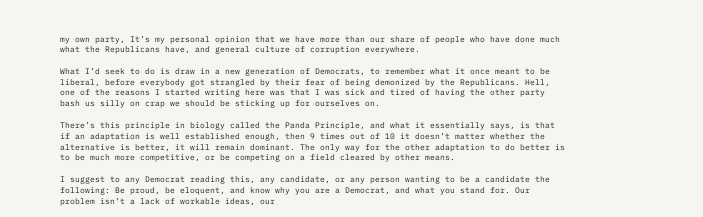my own party, It’s my personal opinion that we have more than our share of people who have done much what the Republicans have, and general culture of corruption everywhere.

What I’d seek to do is draw in a new generation of Democrats, to remember what it once meant to be liberal, before everybody got strangled by their fear of being demonized by the Republicans. Hell, one of the reasons I started writing here was that I was sick and tired of having the other party bash us silly on crap we should be sticking up for ourselves on.

There’s this principle in biology called the Panda Principle, and what it essentially says, is that if an adaptation is well established enough, then 9 times out of 10 it doesn’t matter whether the alternative is better, it will remain dominant. The only way for the other adaptation to do better is to be much more competitive, or be competing on a field cleared by other means.

I suggest to any Democrat reading this, any candidate, or any person wanting to be a candidate the following: Be proud, be eloquent, and know why you are a Democrat, and what you stand for. Our problem isn’t a lack of workable ideas, our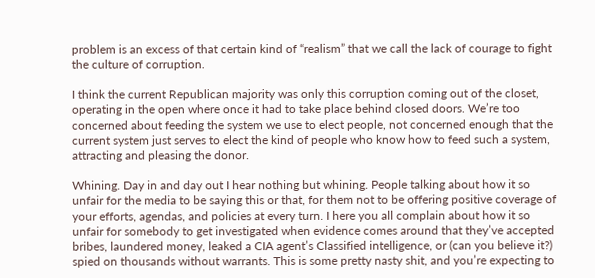problem is an excess of that certain kind of “realism” that we call the lack of courage to fight the culture of corruption.

I think the current Republican majority was only this corruption coming out of the closet, operating in the open where once it had to take place behind closed doors. We’re too concerned about feeding the system we use to elect people, not concerned enough that the current system just serves to elect the kind of people who know how to feed such a system, attracting and pleasing the donor.

Whining. Day in and day out I hear nothing but whining. People talking about how it so unfair for the media to be saying this or that, for them not to be offering positive coverage of your efforts, agendas, and policies at every turn. I here you all complain about how it so unfair for somebody to get investigated when evidence comes around that they’ve accepted bribes, laundered money, leaked a CIA agent’s Classified intelligence, or (can you believe it?) spied on thousands without warrants. This is some pretty nasty shit, and you’re expecting to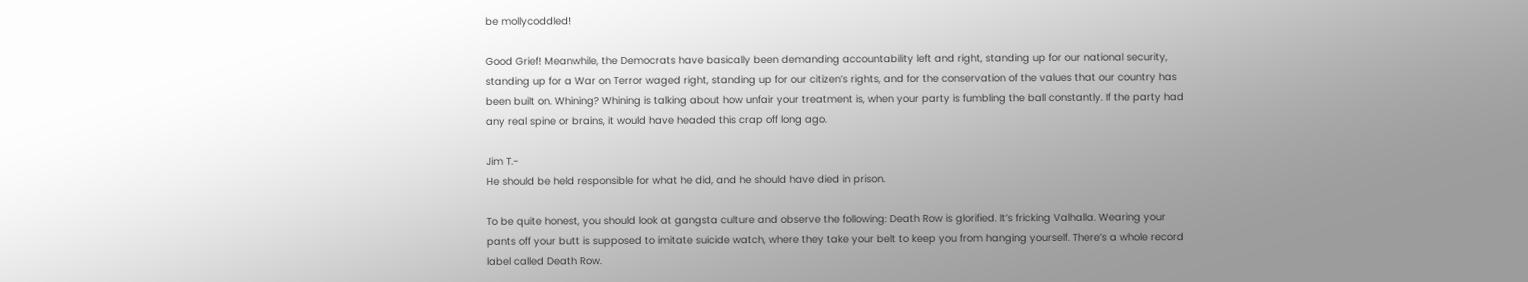be mollycoddled!

Good Grief! Meanwhile, the Democrats have basically been demanding accountability left and right, standing up for our national security, standing up for a War on Terror waged right, standing up for our citizen’s rights, and for the conservation of the values that our country has been built on. Whining? Whining is talking about how unfair your treatment is, when your party is fumbling the ball constantly. If the party had any real spine or brains, it would have headed this crap off long ago.

Jim T.-
He should be held responsible for what he did, and he should have died in prison.

To be quite honest, you should look at gangsta culture and observe the following: Death Row is glorified. It’s fricking Valhalla. Wearing your pants off your butt is supposed to imitate suicide watch, where they take your belt to keep you from hanging yourself. There’s a whole record label called Death Row.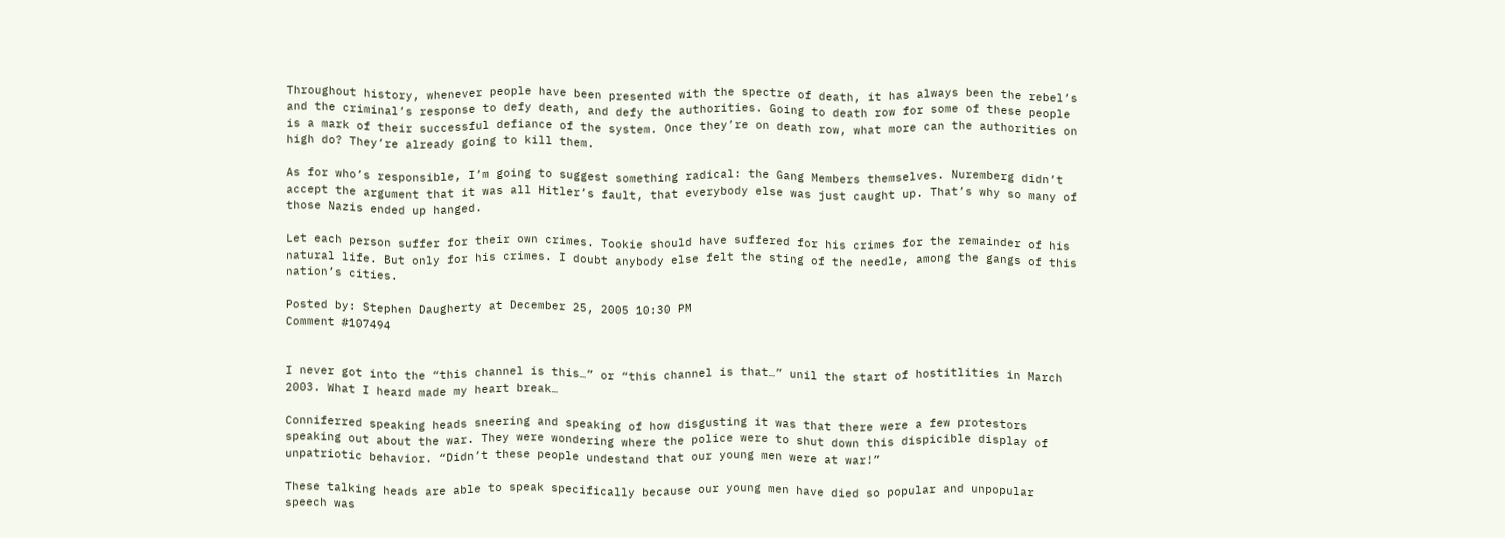Throughout history, whenever people have been presented with the spectre of death, it has always been the rebel’s and the criminal’s response to defy death, and defy the authorities. Going to death row for some of these people is a mark of their successful defiance of the system. Once they’re on death row, what more can the authorities on high do? They’re already going to kill them.

As for who’s responsible, I’m going to suggest something radical: the Gang Members themselves. Nuremberg didn’t accept the argument that it was all Hitler’s fault, that everybody else was just caught up. That’s why so many of those Nazis ended up hanged.

Let each person suffer for their own crimes. Tookie should have suffered for his crimes for the remainder of his natural life. But only for his crimes. I doubt anybody else felt the sting of the needle, among the gangs of this nation’s cities.

Posted by: Stephen Daugherty at December 25, 2005 10:30 PM
Comment #107494


I never got into the “this channel is this…” or “this channel is that…” unil the start of hostitlities in March 2003. What I heard made my heart break…

Conniferred speaking heads sneering and speaking of how disgusting it was that there were a few protestors speaking out about the war. They were wondering where the police were to shut down this dispicible display of unpatriotic behavior. “Didn’t these people undestand that our young men were at war!”

These talking heads are able to speak specifically because our young men have died so popular and unpopular speech was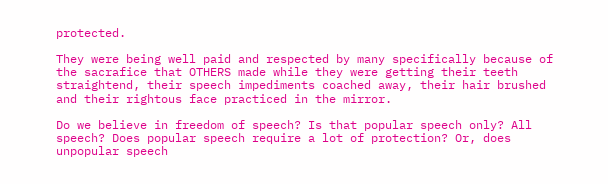protected.

They were being well paid and respected by many specifically because of the sacrafice that OTHERS made while they were getting their teeth straightend, their speech impediments coached away, their hair brushed and their rightous face practiced in the mirror.

Do we believe in freedom of speech? Is that popular speech only? All speech? Does popular speech require a lot of protection? Or, does unpopular speech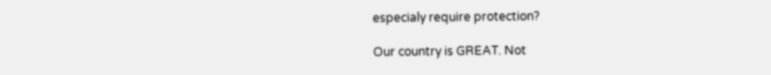especialy require protection?

Our country is GREAT. Not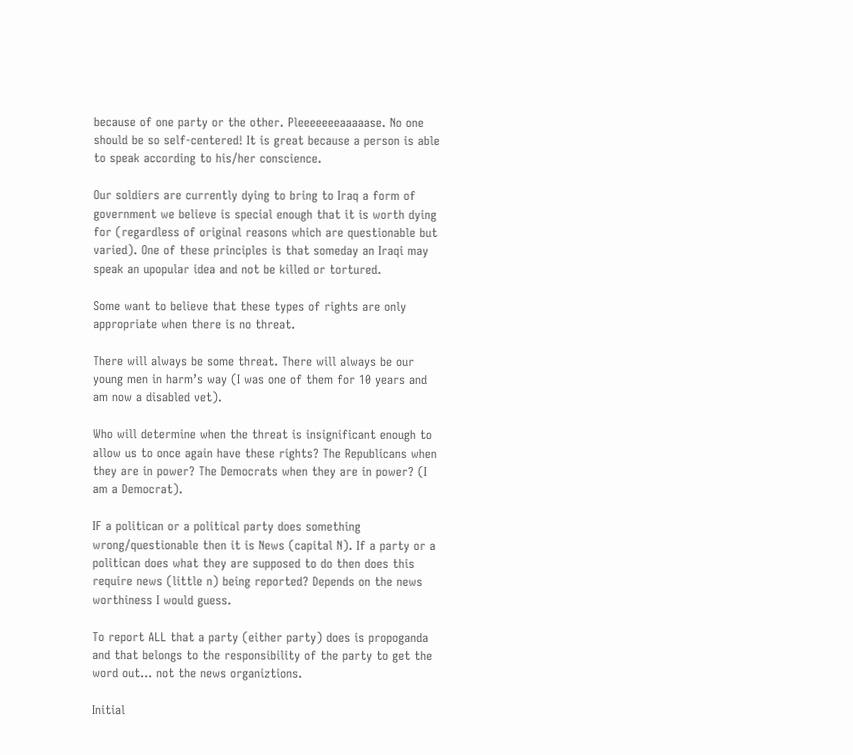because of one party or the other. Pleeeeeeeaaaaase. No one should be so self-centered! It is great because a person is able to speak according to his/her conscience.

Our soldiers are currently dying to bring to Iraq a form of government we believe is special enough that it is worth dying for (regardless of original reasons which are questionable but varied). One of these principles is that someday an Iraqi may speak an upopular idea and not be killed or tortured.

Some want to believe that these types of rights are only appropriate when there is no threat.

There will always be some threat. There will always be our young men in harm’s way (I was one of them for 10 years and am now a disabled vet).

Who will determine when the threat is insignificant enough to allow us to once again have these rights? The Republicans when they are in power? The Democrats when they are in power? (I am a Democrat).

IF a politican or a political party does something wrong/questionable then it is News (capital N). If a party or a politican does what they are supposed to do then does this require news (little n) being reported? Depends on the news worthiness I would guess.

To report ALL that a party (either party) does is propoganda and that belongs to the responsibility of the party to get the word out… not the news organiztions.

Initial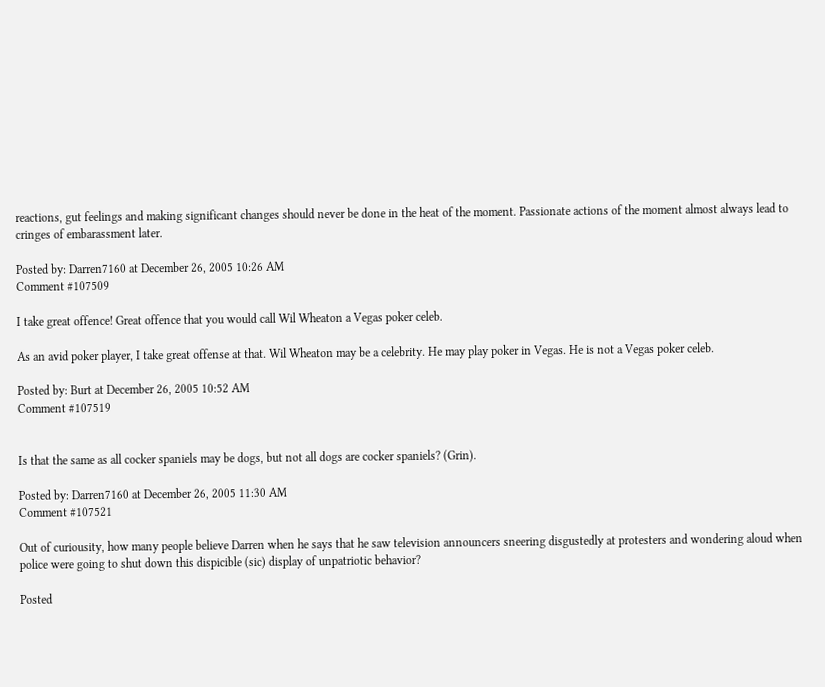reactions, gut feelings and making significant changes should never be done in the heat of the moment. Passionate actions of the moment almost always lead to cringes of embarassment later.

Posted by: Darren7160 at December 26, 2005 10:26 AM
Comment #107509

I take great offence! Great offence that you would call Wil Wheaton a Vegas poker celeb.

As an avid poker player, I take great offense at that. Wil Wheaton may be a celebrity. He may play poker in Vegas. He is not a Vegas poker celeb.

Posted by: Burt at December 26, 2005 10:52 AM
Comment #107519


Is that the same as all cocker spaniels may be dogs, but not all dogs are cocker spaniels? (Grin).

Posted by: Darren7160 at December 26, 2005 11:30 AM
Comment #107521

Out of curiousity, how many people believe Darren when he says that he saw television announcers sneering disgustedly at protesters and wondering aloud when police were going to shut down this dispicible (sic) display of unpatriotic behavior?

Posted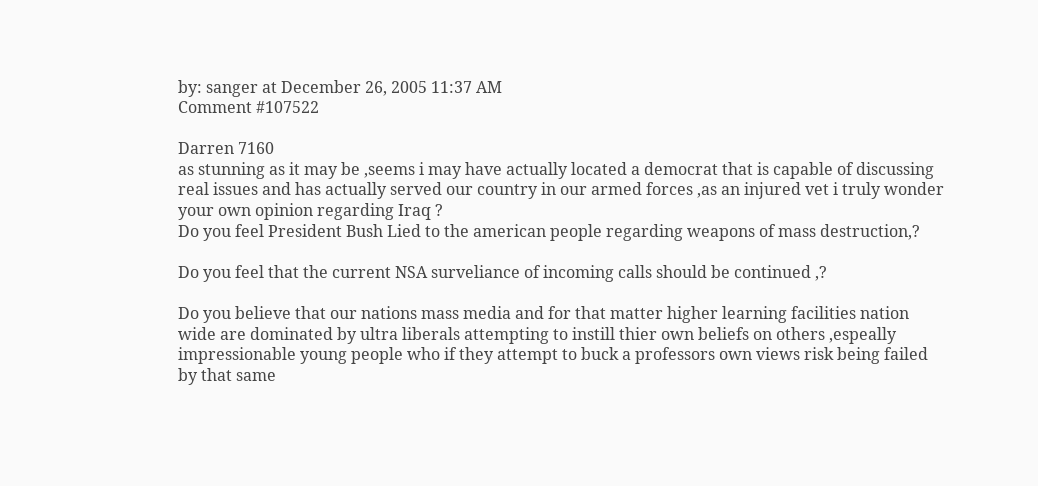by: sanger at December 26, 2005 11:37 AM
Comment #107522

Darren 7160
as stunning as it may be ,seems i may have actually located a democrat that is capable of discussing real issues and has actually served our country in our armed forces ,as an injured vet i truly wonder your own opinion regarding Iraq ?
Do you feel President Bush Lied to the american people regarding weapons of mass destruction,?

Do you feel that the current NSA surveliance of incoming calls should be continued ,?

Do you believe that our nations mass media and for that matter higher learning facilities nation wide are dominated by ultra liberals attempting to instill thier own beliefs on others ,espeally impressionable young people who if they attempt to buck a professors own views risk being failed by that same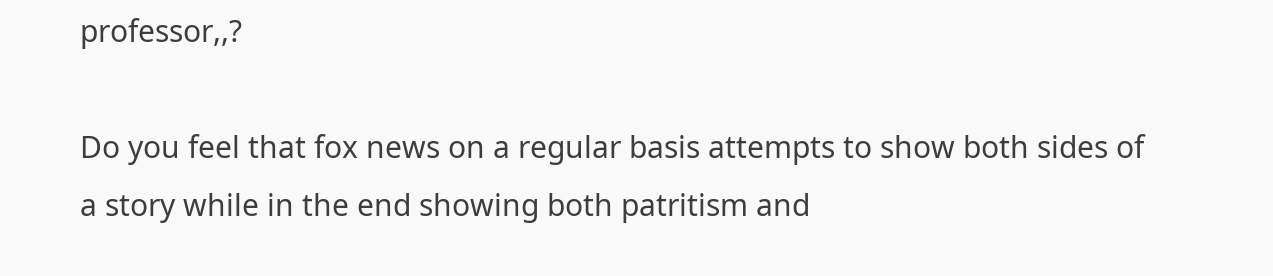professor,,?

Do you feel that fox news on a regular basis attempts to show both sides of a story while in the end showing both patritism and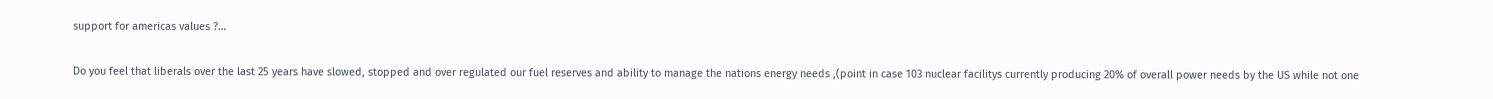support for americas values ?…

Do you feel that liberals over the last 25 years have slowed, stopped and over regulated our fuel reserves and ability to manage the nations energy needs ,(point in case 103 nuclear facilitys currently producing 20% of overall power needs by the US while not one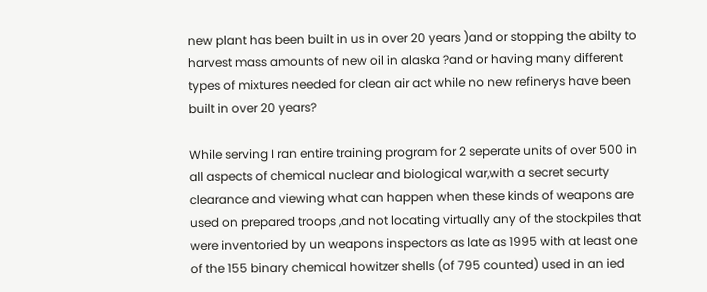new plant has been built in us in over 20 years )and or stopping the abilty to harvest mass amounts of new oil in alaska ?and or having many different types of mixtures needed for clean air act while no new refinerys have been built in over 20 years?

While serving I ran entire training program for 2 seperate units of over 500 in all aspects of chemical nuclear and biological war,with a secret securty clearance and viewing what can happen when these kinds of weapons are used on prepared troops ,and not locating virtually any of the stockpiles that were inventoried by un weapons inspectors as late as 1995 with at least one of the 155 binary chemical howitzer shells (of 795 counted) used in an ied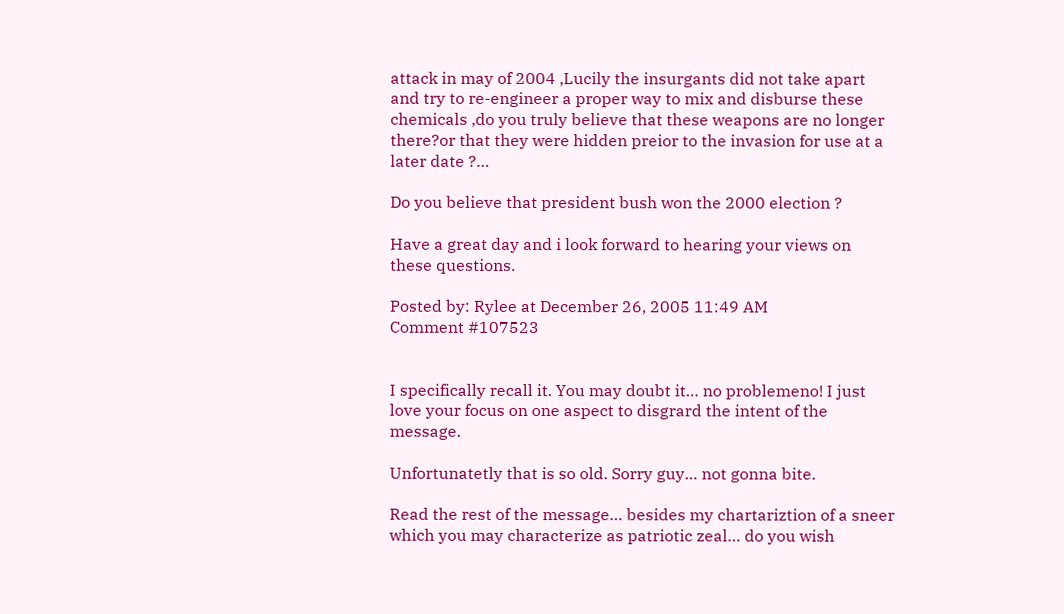attack in may of 2004 ,Lucily the insurgants did not take apart and try to re-engineer a proper way to mix and disburse these chemicals ,do you truly believe that these weapons are no longer there?or that they were hidden preior to the invasion for use at a later date ?…

Do you believe that president bush won the 2000 election ?

Have a great day and i look forward to hearing your views on these questions.

Posted by: Rylee at December 26, 2005 11:49 AM
Comment #107523


I specifically recall it. You may doubt it… no problemeno! I just love your focus on one aspect to disgrard the intent of the message.

Unfortunatetly that is so old. Sorry guy… not gonna bite.

Read the rest of the message… besides my chartariztion of a sneer which you may characterize as patriotic zeal… do you wish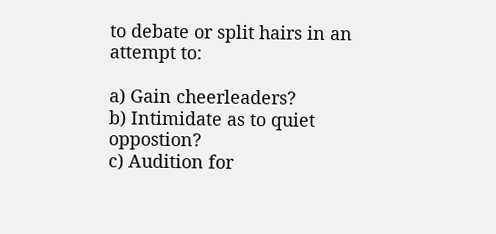to debate or split hairs in an attempt to:

a) Gain cheerleaders?
b) Intimidate as to quiet oppostion?
c) Audition for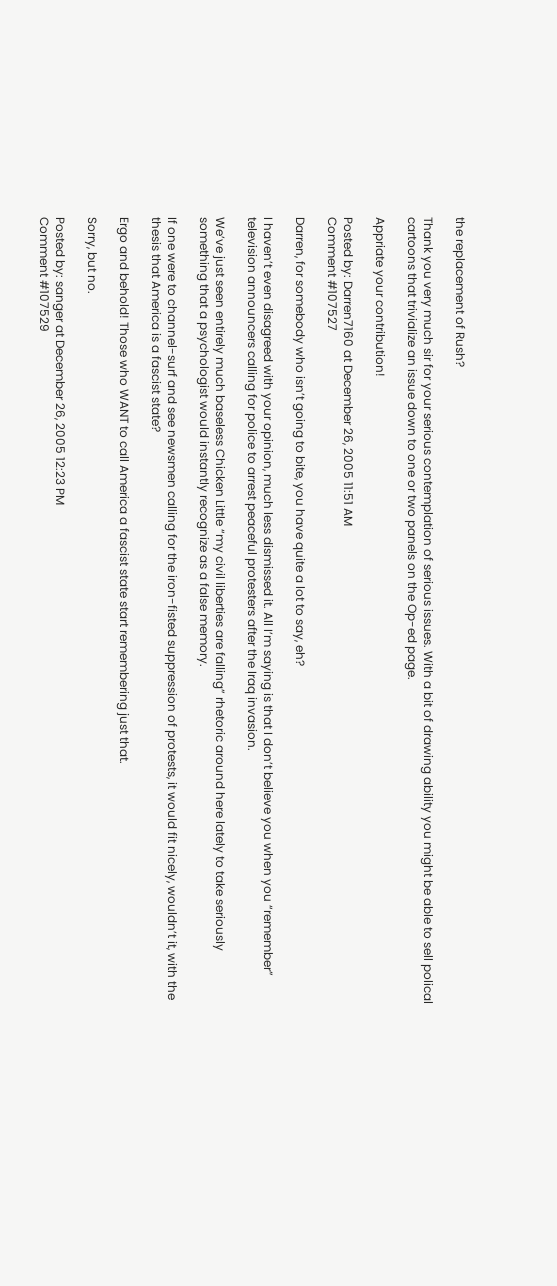the replacement of Rush?

Thank you very much sir for your serious contemplation of serious issues. With a bit of drawing ability you might be able to sell polical cartoons that trivialize an issue down to one or two panels on the Op-ed page.

Appriate your contribution!

Posted by: Darren7160 at December 26, 2005 11:51 AM
Comment #107527

Darren, for somebody who isn’t going to bite, you have quite a lot to say, eh?

I haven’t even disagreed with your opinion, much less dismissed it. All I’m saying is that I don’t believe you when you “remember” television announcers calling for police to arrest peaceful protesters after the Iraq invasion.

We’ve just seen entirely much baseless Chicken Little “my civil liberties are falling” rhetoric around here lately to take seriously something that a psychologist would instantly recognize as a false memory.

If one were to channel-surf and see newsmen calling for the iron-fisted suppression of protests, it would fit nicely, wouldn’t it, with the thesis that America is a fascist state?

Ergo and behold! Those who WANT to call America a fascist state start remembering just that.

Sorry, but no.

Posted by: sanger at December 26, 2005 12:23 PM
Comment #107529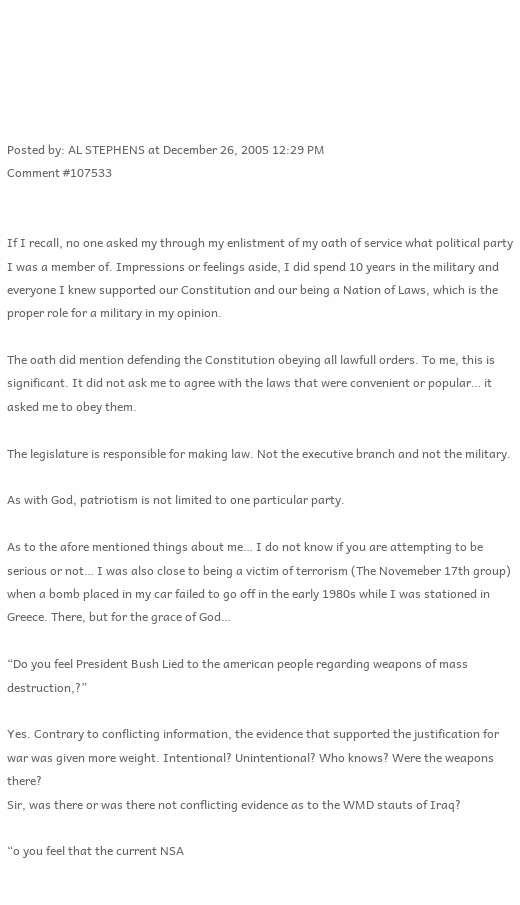Posted by: AL STEPHENS at December 26, 2005 12:29 PM
Comment #107533


If I recall, no one asked my through my enlistment of my oath of service what political party I was a member of. Impressions or feelings aside, I did spend 10 years in the military and everyone I knew supported our Constitution and our being a Nation of Laws, which is the proper role for a military in my opinion.

The oath did mention defending the Constitution obeying all lawfull orders. To me, this is significant. It did not ask me to agree with the laws that were convenient or popular… it asked me to obey them.

The legislature is responsible for making law. Not the executive branch and not the military.

As with God, patriotism is not limited to one particular party.

As to the afore mentioned things about me… I do not know if you are attempting to be serious or not… I was also close to being a victim of terrorism (The Novemeber 17th group) when a bomb placed in my car failed to go off in the early 1980s while I was stationed in Greece. There, but for the grace of God…

“Do you feel President Bush Lied to the american people regarding weapons of mass destruction,?”

Yes. Contrary to conflicting information, the evidence that supported the justification for war was given more weight. Intentional? Unintentional? Who knows? Were the weapons there?
Sir, was there or was there not conflicting evidence as to the WMD stauts of Iraq?

“o you feel that the current NSA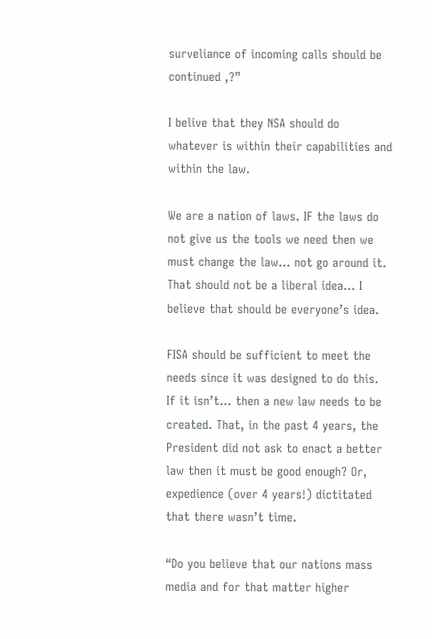surveliance of incoming calls should be continued ,?”

I belive that they NSA should do whatever is within their capabilities and within the law.

We are a nation of laws. IF the laws do not give us the tools we need then we must change the law… not go around it. That should not be a liberal idea… I believe that should be everyone’s idea.

FISA should be sufficient to meet the needs since it was designed to do this. If it isn’t… then a new law needs to be created. That, in the past 4 years, the President did not ask to enact a better law then it must be good enough? Or, expedience (over 4 years!) dictitated that there wasn’t time.

“Do you believe that our nations mass media and for that matter higher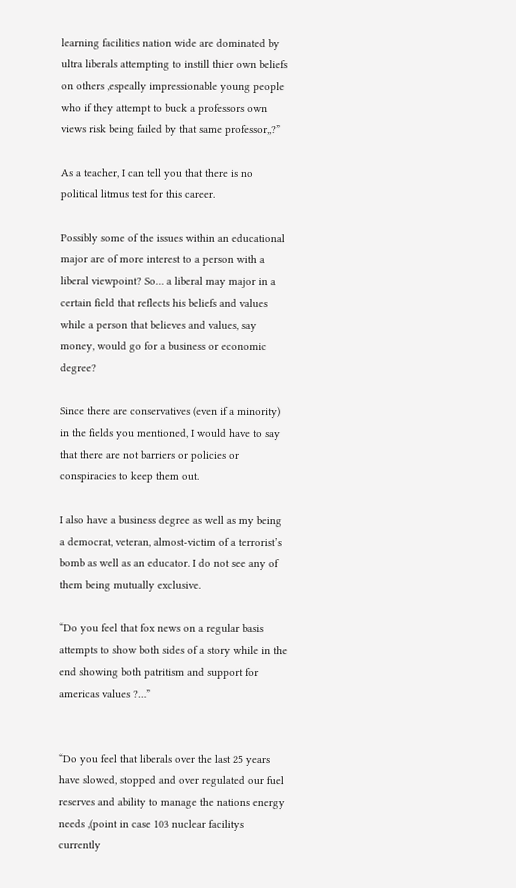learning facilities nation wide are dominated by ultra liberals attempting to instill thier own beliefs on others ,espeally impressionable young people who if they attempt to buck a professors own views risk being failed by that same professor,,?”

As a teacher, I can tell you that there is no political litmus test for this career.

Possibly some of the issues within an educational major are of more interest to a person with a liberal viewpoint? So… a liberal may major in a certain field that reflects his beliefs and values while a person that believes and values, say money, would go for a business or economic degree?

Since there are conservatives (even if a minority) in the fields you mentioned, I would have to say that there are not barriers or policies or conspiracies to keep them out.

I also have a business degree as well as my being a democrat, veteran, almost-victim of a terrorist’s bomb as well as an educator. I do not see any of them being mutually exclusive.

“Do you feel that fox news on a regular basis attempts to show both sides of a story while in the end showing both patritism and support for americas values ?…”


“Do you feel that liberals over the last 25 years have slowed, stopped and over regulated our fuel reserves and ability to manage the nations energy needs ,(point in case 103 nuclear facilitys currently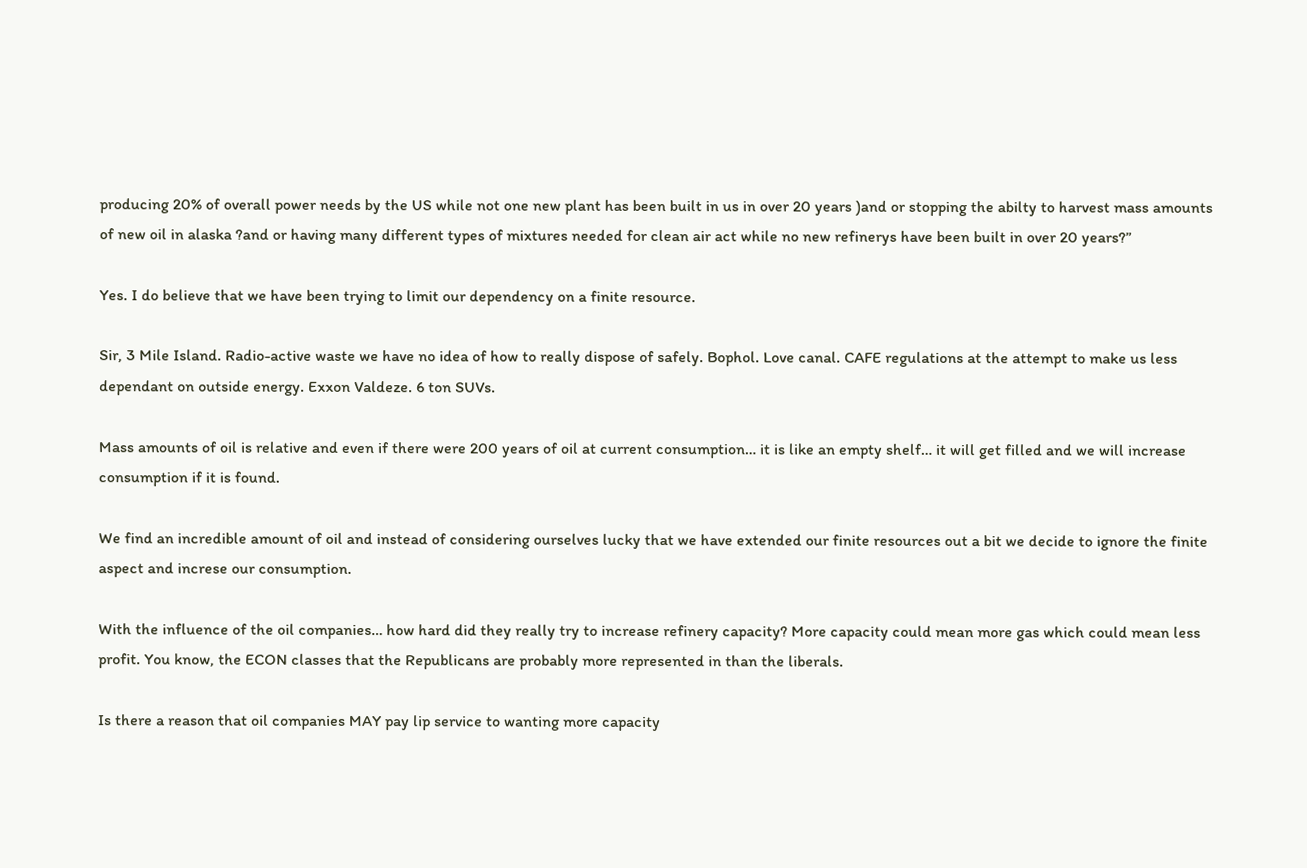producing 20% of overall power needs by the US while not one new plant has been built in us in over 20 years )and or stopping the abilty to harvest mass amounts of new oil in alaska ?and or having many different types of mixtures needed for clean air act while no new refinerys have been built in over 20 years?”

Yes. I do believe that we have been trying to limit our dependency on a finite resource.

Sir, 3 Mile Island. Radio-active waste we have no idea of how to really dispose of safely. Bophol. Love canal. CAFE regulations at the attempt to make us less dependant on outside energy. Exxon Valdeze. 6 ton SUVs.

Mass amounts of oil is relative and even if there were 200 years of oil at current consumption… it is like an empty shelf… it will get filled and we will increase consumption if it is found.

We find an incredible amount of oil and instead of considering ourselves lucky that we have extended our finite resources out a bit we decide to ignore the finite aspect and increse our consumption.

With the influence of the oil companies… how hard did they really try to increase refinery capacity? More capacity could mean more gas which could mean less profit. You know, the ECON classes that the Republicans are probably more represented in than the liberals.

Is there a reason that oil companies MAY pay lip service to wanting more capacity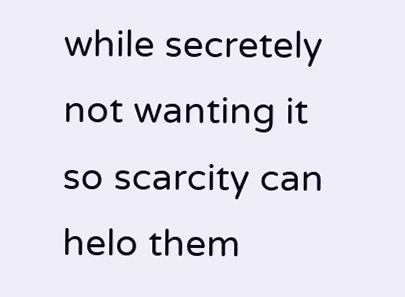while secretely not wanting it so scarcity can helo them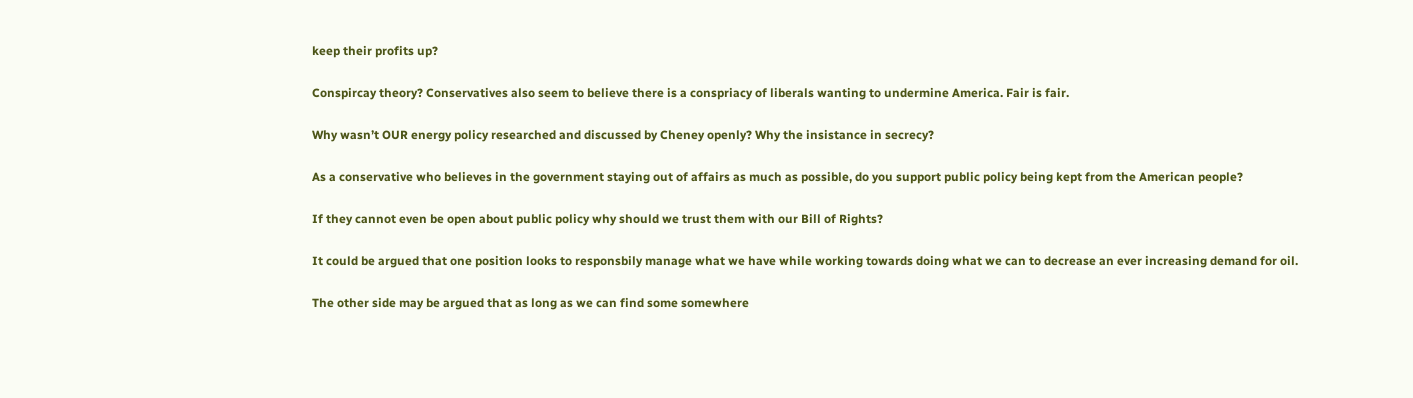keep their profits up?

Conspircay theory? Conservatives also seem to believe there is a conspriacy of liberals wanting to undermine America. Fair is fair.

Why wasn’t OUR energy policy researched and discussed by Cheney openly? Why the insistance in secrecy?

As a conservative who believes in the government staying out of affairs as much as possible, do you support public policy being kept from the American people?

If they cannot even be open about public policy why should we trust them with our Bill of Rights?

It could be argued that one position looks to responsbily manage what we have while working towards doing what we can to decrease an ever increasing demand for oil.

The other side may be argued that as long as we can find some somewhere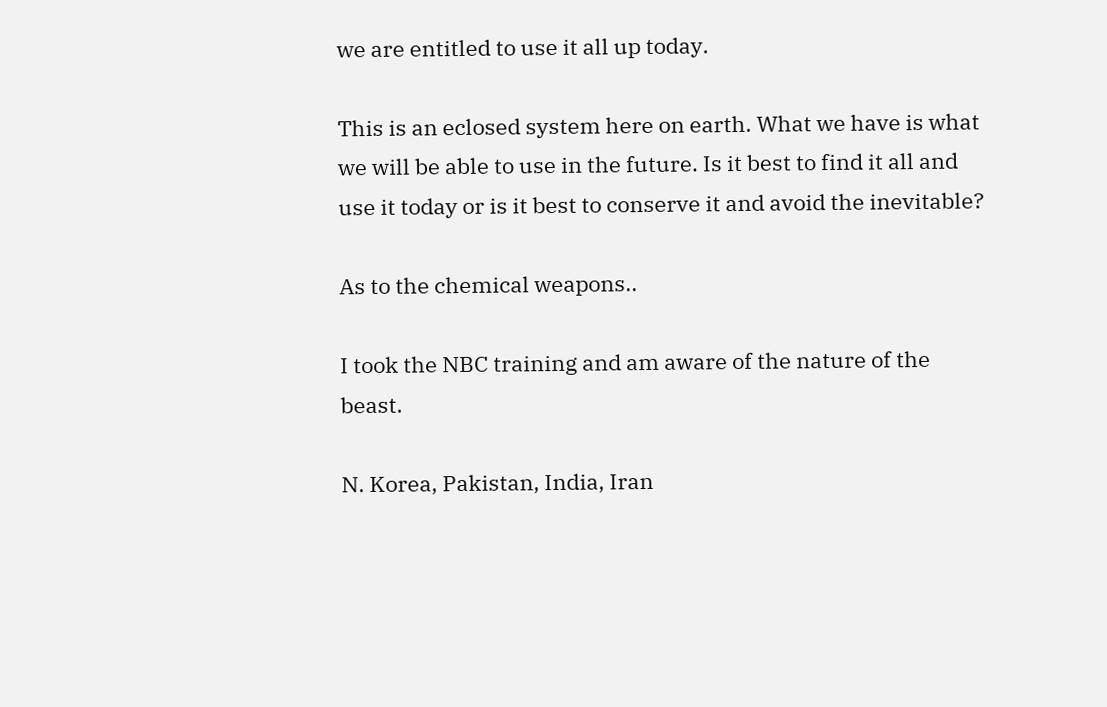we are entitled to use it all up today.

This is an eclosed system here on earth. What we have is what we will be able to use in the future. Is it best to find it all and use it today or is it best to conserve it and avoid the inevitable?

As to the chemical weapons..

I took the NBC training and am aware of the nature of the beast.

N. Korea, Pakistan, India, Iran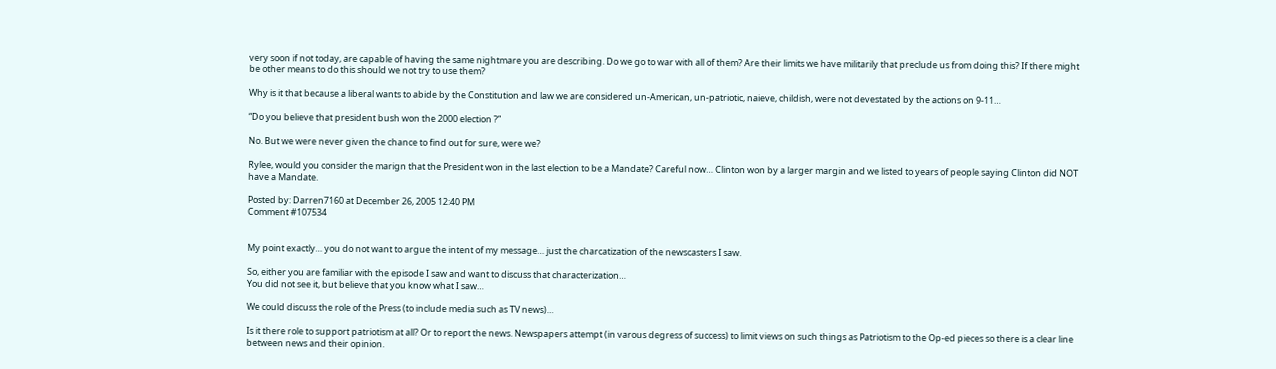very soon if not today, are capable of having the same nightmare you are describing. Do we go to war with all of them? Are their limits we have militarily that preclude us from doing this? If there might be other means to do this should we not try to use them?

Why is it that because a liberal wants to abide by the Constitution and law we are considered un-American, un-patriotic, naieve, childish, were not devestated by the actions on 9-11…

“Do you believe that president bush won the 2000 election ?”

No. But we were never given the chance to find out for sure, were we?

Rylee, would you consider the marign that the President won in the last election to be a Mandate? Careful now… Clinton won by a larger margin and we listed to years of people saying Clinton did NOT have a Mandate.

Posted by: Darren7160 at December 26, 2005 12:40 PM
Comment #107534


My point exactly… you do not want to argue the intent of my message… just the charcatization of the newscasters I saw.

So, either you are familiar with the episode I saw and want to discuss that characterization…
You did not see it, but believe that you know what I saw…

We could discuss the role of the Press (to include media such as TV news)…

Is it there role to support patriotism at all? Or to report the news. Newspapers attempt (in varous degress of success) to limit views on such things as Patriotism to the Op-ed pieces so there is a clear line between news and their opinion.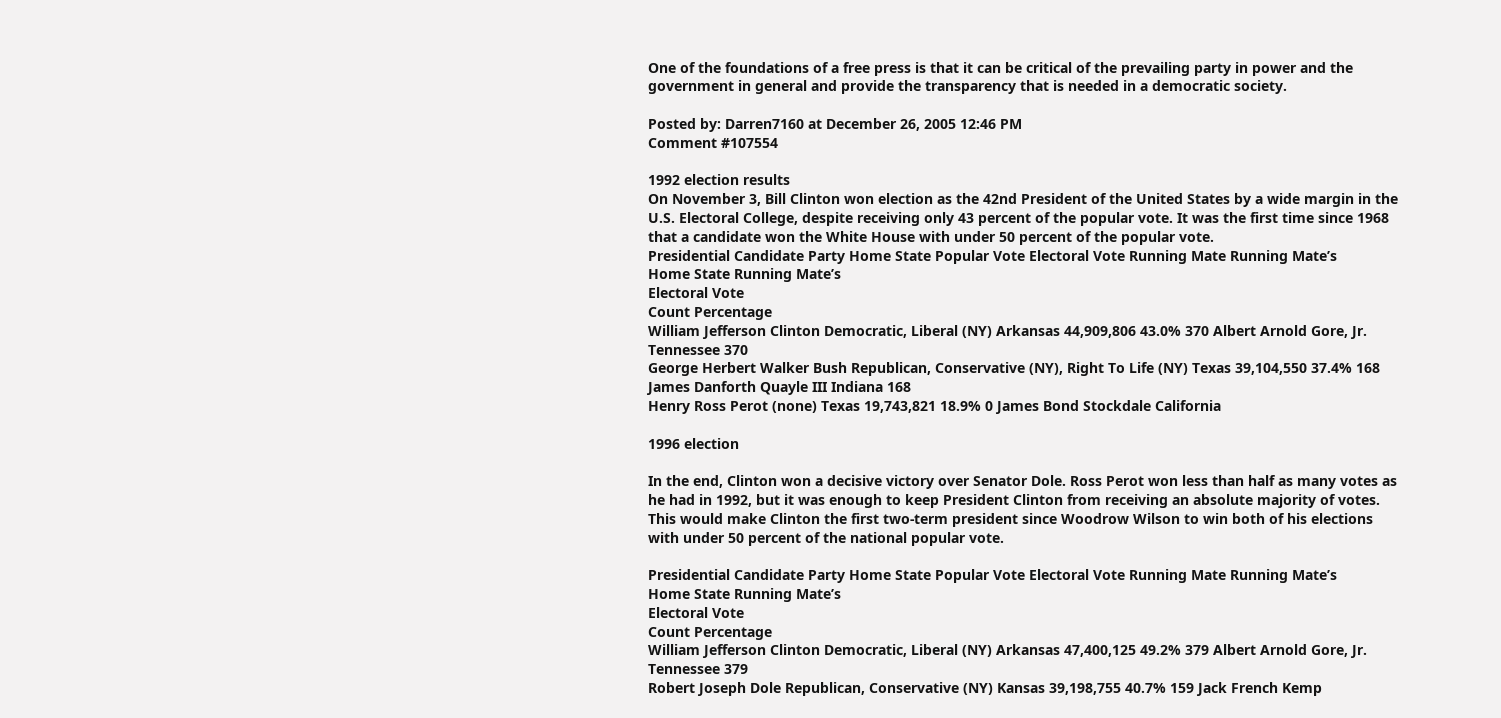One of the foundations of a free press is that it can be critical of the prevailing party in power and the government in general and provide the transparency that is needed in a democratic society.

Posted by: Darren7160 at December 26, 2005 12:46 PM
Comment #107554

1992 election results
On November 3, Bill Clinton won election as the 42nd President of the United States by a wide margin in the U.S. Electoral College, despite receiving only 43 percent of the popular vote. It was the first time since 1968 that a candidate won the White House with under 50 percent of the popular vote.
Presidential Candidate Party Home State Popular Vote Electoral Vote Running Mate Running Mate’s
Home State Running Mate’s
Electoral Vote
Count Percentage
William Jefferson Clinton Democratic, Liberal (NY) Arkansas 44,909,806 43.0% 370 Albert Arnold Gore, Jr. Tennessee 370
George Herbert Walker Bush Republican, Conservative (NY), Right To Life (NY) Texas 39,104,550 37.4% 168 James Danforth Quayle III Indiana 168
Henry Ross Perot (none) Texas 19,743,821 18.9% 0 James Bond Stockdale California

1996 election

In the end, Clinton won a decisive victory over Senator Dole. Ross Perot won less than half as many votes as he had in 1992, but it was enough to keep President Clinton from receiving an absolute majority of votes. This would make Clinton the first two-term president since Woodrow Wilson to win both of his elections with under 50 percent of the national popular vote.

Presidential Candidate Party Home State Popular Vote Electoral Vote Running Mate Running Mate’s
Home State Running Mate’s
Electoral Vote
Count Percentage
William Jefferson Clinton Democratic, Liberal (NY) Arkansas 47,400,125 49.2% 379 Albert Arnold Gore, Jr. Tennessee 379
Robert Joseph Dole Republican, Conservative (NY) Kansas 39,198,755 40.7% 159 Jack French Kemp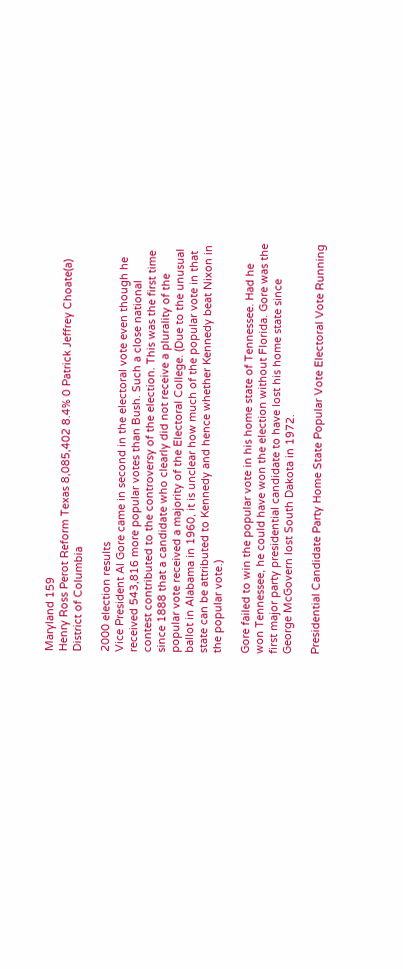Maryland 159
Henry Ross Perot Reform Texas 8,085,402 8.4% 0 Patrick Jeffrey Choate(a) District of Columbia

2000 election results
Vice President Al Gore came in second in the electoral vote even though he received 543,816 more popular votes than Bush. Such a close national contest contributed to the controversy of the election. This was the first time since 1888 that a candidate who clearly did not receive a plurality of the popular vote received a majority of the Electoral College. (Due to the unusual ballot in Alabama in 1960, it is unclear how much of the popular vote in that state can be attributed to Kennedy and hence whether Kennedy beat Nixon in the popular vote.)

Gore failed to win the popular vote in his home state of Tennessee. Had he won Tennessee, he could have won the election without Florida. Gore was the first major party presidential candidate to have lost his home state since George McGovern lost South Dakota in 1972.

Presidential Candidate Party Home State Popular Vote Electoral Vote Running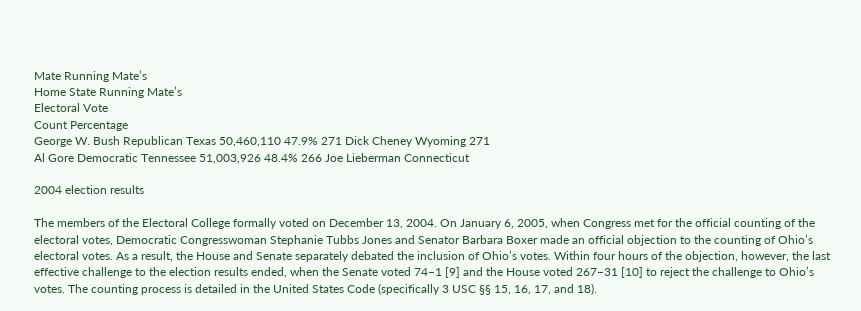Mate Running Mate’s
Home State Running Mate’s
Electoral Vote
Count Percentage
George W. Bush Republican Texas 50,460,110 47.9% 271 Dick Cheney Wyoming 271
Al Gore Democratic Tennessee 51,003,926 48.4% 266 Joe Lieberman Connecticut

2004 election results

The members of the Electoral College formally voted on December 13, 2004. On January 6, 2005, when Congress met for the official counting of the electoral votes, Democratic Congresswoman Stephanie Tubbs Jones and Senator Barbara Boxer made an official objection to the counting of Ohio’s electoral votes. As a result, the House and Senate separately debated the inclusion of Ohio’s votes. Within four hours of the objection, however, the last effective challenge to the election results ended, when the Senate voted 74–1 [9] and the House voted 267–31 [10] to reject the challenge to Ohio’s votes. The counting process is detailed in the United States Code (specifically 3 USC §§ 15, 16, 17, and 18).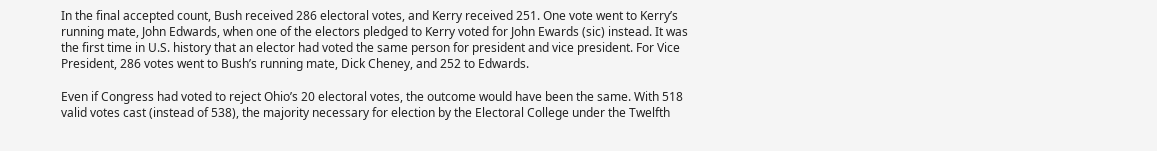In the final accepted count, Bush received 286 electoral votes, and Kerry received 251. One vote went to Kerry’s running mate, John Edwards, when one of the electors pledged to Kerry voted for John Ewards (sic) instead. It was the first time in U.S. history that an elector had voted the same person for president and vice president. For Vice President, 286 votes went to Bush’s running mate, Dick Cheney, and 252 to Edwards.

Even if Congress had voted to reject Ohio’s 20 electoral votes, the outcome would have been the same. With 518 valid votes cast (instead of 538), the majority necessary for election by the Electoral College under the Twelfth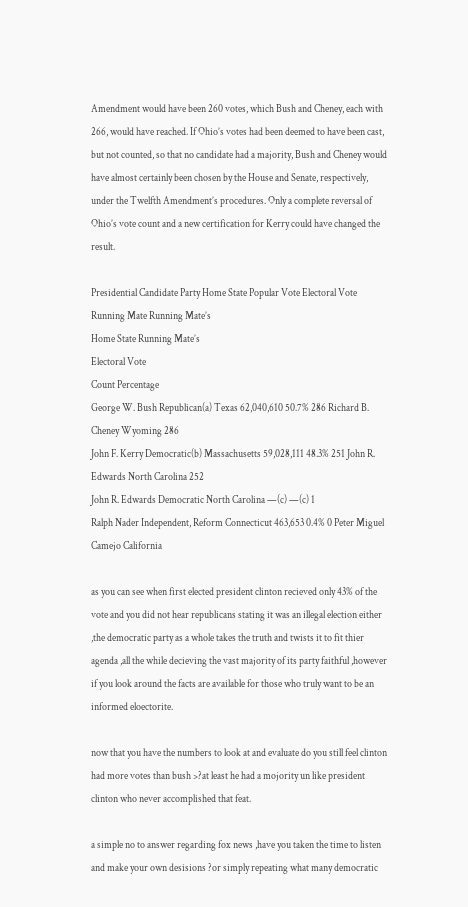Amendment would have been 260 votes, which Bush and Cheney, each with 266, would have reached. If Ohio’s votes had been deemed to have been cast, but not counted, so that no candidate had a majority, Bush and Cheney would have almost certainly been chosen by the House and Senate, respectively, under the Twelfth Amendment’s procedures. Only a complete reversal of Ohio’s vote count and a new certification for Kerry could have changed the result.

Presidential Candidate Party Home State Popular Vote Electoral Vote Running Mate Running Mate’s
Home State Running Mate’s
Electoral Vote
Count Percentage
George W. Bush Republican(a) Texas 62,040,610 50.7% 286 Richard B. Cheney Wyoming 286
John F. Kerry Democratic(b) Massachusetts 59,028,111 48.3% 251 John R. Edwards North Carolina 252
John R. Edwards Democratic North Carolina —(c) —(c) 1
Ralph Nader Independent, Reform Connecticut 463,653 0.4% 0 Peter Miguel Camejo California

as you can see when first elected president clinton recieved only 43% of the vote and you did not hear republicans stating it was an illegal election either ,the democratic party as a whole takes the truth and twists it to fit thier agenda ,all the while decieving the vast majority of its party faithful ,however if you look around the facts are available for those who truly want to be an informed eloectorite.

now that you have the numbers to look at and evaluate do you still feel clinton had more votes than bush >?at least he had a mojority un like president clinton who never accomplished that feat.

a simple no to answer regarding fox news ,have you taken the time to listen and make your own desisions ?or simply repeating what many democratic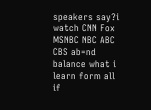speakers say?i watch CNN Fox MSNBC NBC ABC CBS ab=nd balance what i learn form all if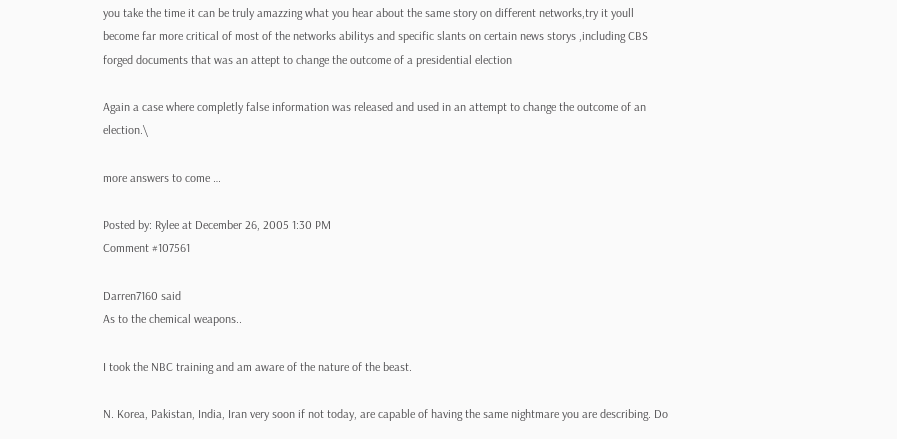you take the time it can be truly amazzing what you hear about the same story on different networks,try it youll become far more critical of most of the networks abilitys and specific slants on certain news storys ,including CBS forged documents that was an attept to change the outcome of a presidential election

Again a case where completly false information was released and used in an attempt to change the outcome of an election.\

more answers to come …

Posted by: Rylee at December 26, 2005 1:30 PM
Comment #107561

Darren7160 said
As to the chemical weapons..

I took the NBC training and am aware of the nature of the beast.

N. Korea, Pakistan, India, Iran very soon if not today, are capable of having the same nightmare you are describing. Do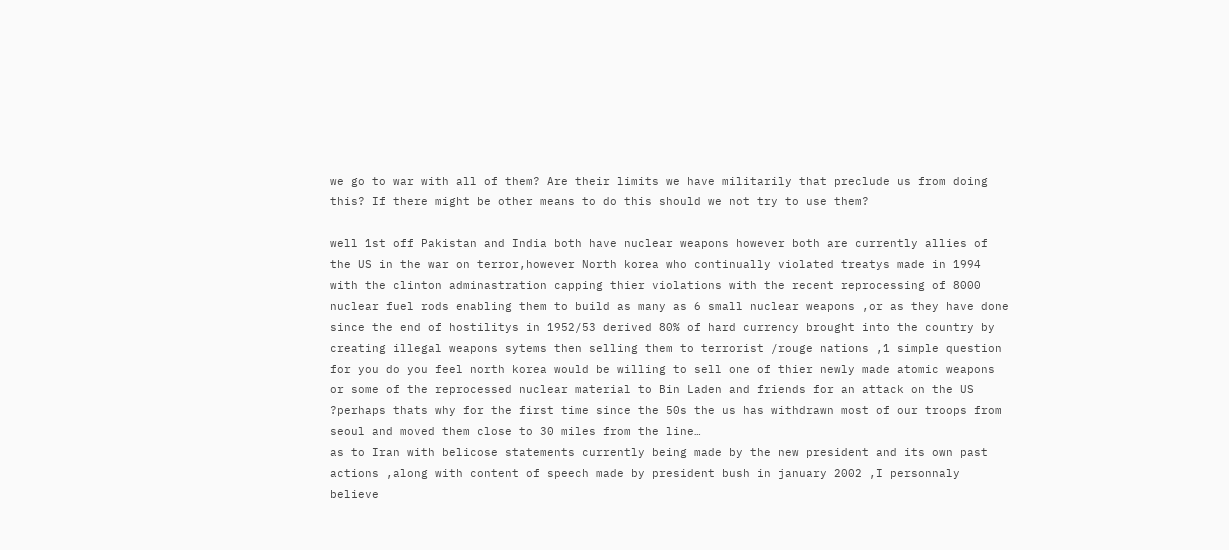we go to war with all of them? Are their limits we have militarily that preclude us from doing this? If there might be other means to do this should we not try to use them?

well 1st off Pakistan and India both have nuclear weapons however both are currently allies of the US in the war on terror,however North korea who continually violated treatys made in 1994 with the clinton adminastration capping thier violations with the recent reprocessing of 8000 nuclear fuel rods enabling them to build as many as 6 small nuclear weapons ,or as they have done since the end of hostilitys in 1952/53 derived 80% of hard currency brought into the country by creating illegal weapons sytems then selling them to terrorist /rouge nations ,1 simple question for you do you feel north korea would be willing to sell one of thier newly made atomic weapons or some of the reprocessed nuclear material to Bin Laden and friends for an attack on the US ?perhaps thats why for the first time since the 50s the us has withdrawn most of our troops from seoul and moved them close to 30 miles from the line…
as to Iran with belicose statements currently being made by the new president and its own past actions ,along with content of speech made by president bush in january 2002 ,I personnaly believe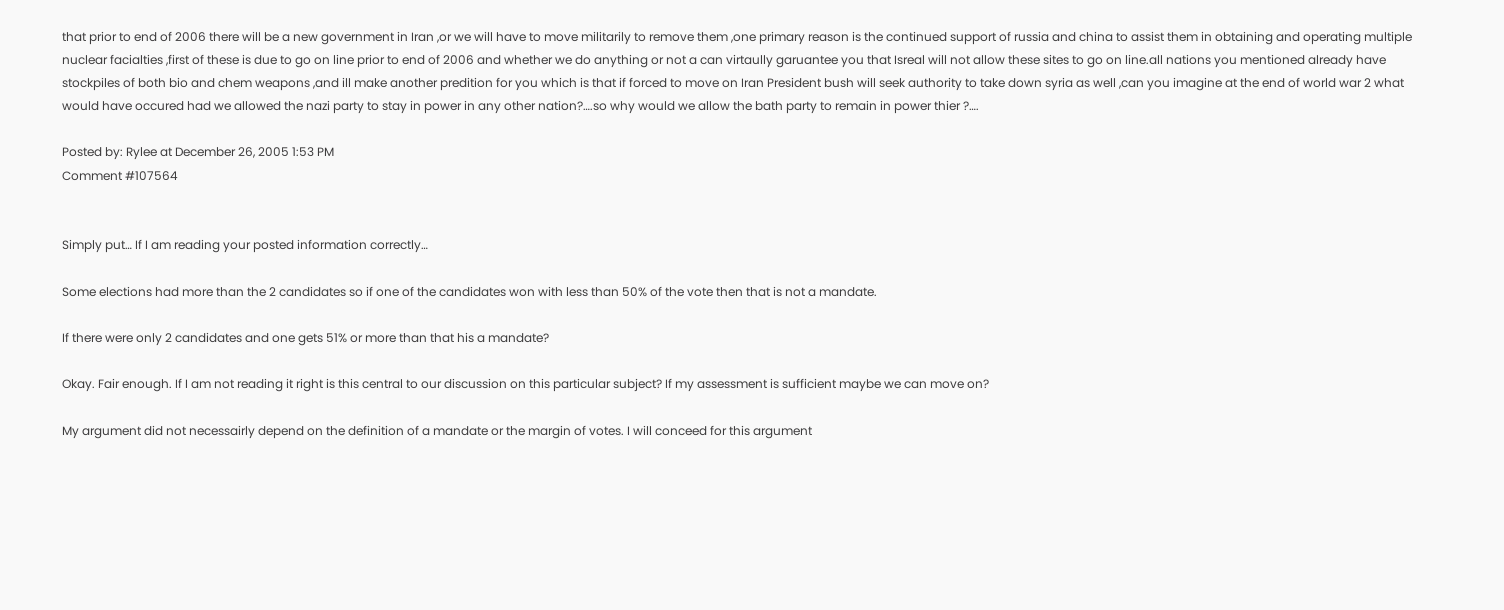that prior to end of 2006 there will be a new government in Iran ,or we will have to move militarily to remove them ,one primary reason is the continued support of russia and china to assist them in obtaining and operating multiple nuclear facialties ,first of these is due to go on line prior to end of 2006 and whether we do anything or not a can virtaully garuantee you that Isreal will not allow these sites to go on line.all nations you mentioned already have stockpiles of both bio and chem weapons ,and ill make another predition for you which is that if forced to move on Iran President bush will seek authority to take down syria as well ,can you imagine at the end of world war 2 what would have occured had we allowed the nazi party to stay in power in any other nation?….so why would we allow the bath party to remain in power thier ?….

Posted by: Rylee at December 26, 2005 1:53 PM
Comment #107564


Simply put… If I am reading your posted information correctly…

Some elections had more than the 2 candidates so if one of the candidates won with less than 50% of the vote then that is not a mandate.

If there were only 2 candidates and one gets 51% or more than that his a mandate?

Okay. Fair enough. If I am not reading it right is this central to our discussion on this particular subject? If my assessment is sufficient maybe we can move on?

My argument did not necessairly depend on the definition of a mandate or the margin of votes. I will conceed for this argument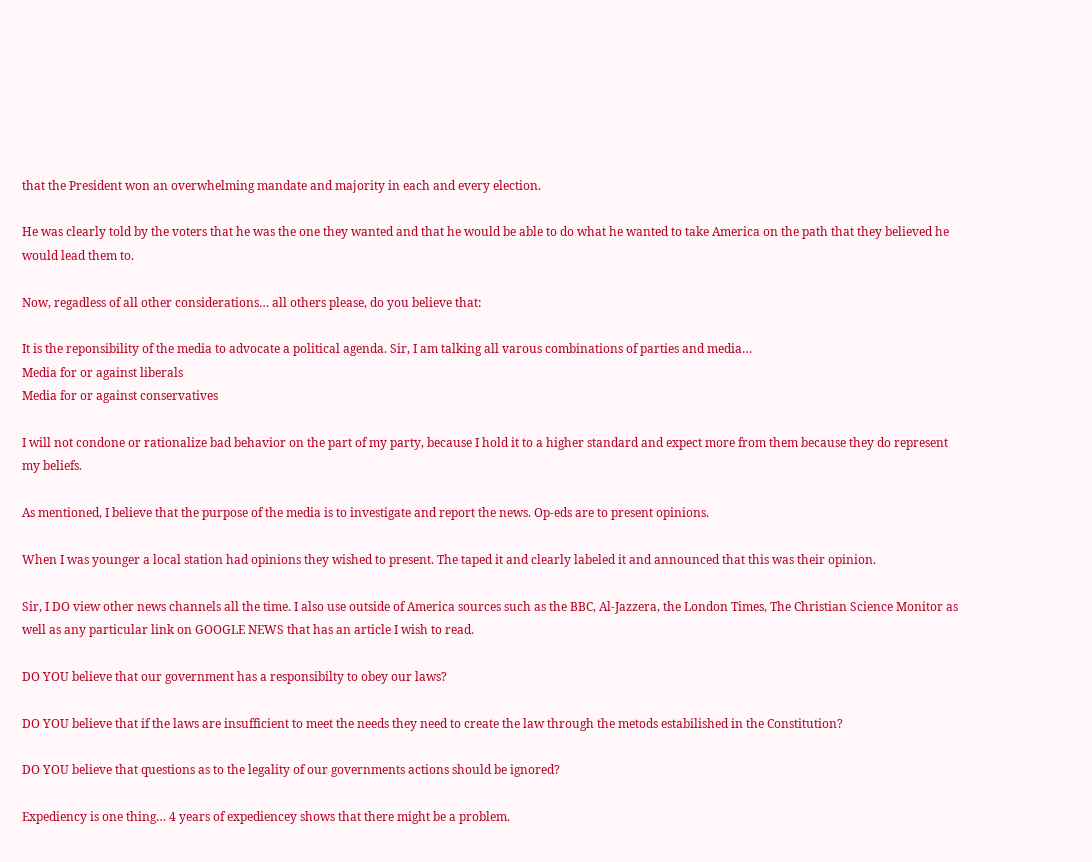that the President won an overwhelming mandate and majority in each and every election.

He was clearly told by the voters that he was the one they wanted and that he would be able to do what he wanted to take America on the path that they believed he would lead them to.

Now, regadless of all other considerations… all others please, do you believe that:

It is the reponsibility of the media to advocate a political agenda. Sir, I am talking all varous combinations of parties and media…
Media for or against liberals
Media for or against conservatives

I will not condone or rationalize bad behavior on the part of my party, because I hold it to a higher standard and expect more from them because they do represent my beliefs.

As mentioned, I believe that the purpose of the media is to investigate and report the news. Op-eds are to present opinions.

When I was younger a local station had opinions they wished to present. The taped it and clearly labeled it and announced that this was their opinion.

Sir, I DO view other news channels all the time. I also use outside of America sources such as the BBC, Al-Jazzera, the London Times, The Christian Science Monitor as well as any particular link on GOOGLE NEWS that has an article I wish to read.

DO YOU believe that our government has a responsibilty to obey our laws?

DO YOU believe that if the laws are insufficient to meet the needs they need to create the law through the metods estabilished in the Constitution?

DO YOU believe that questions as to the legality of our governments actions should be ignored?

Expediency is one thing… 4 years of expediencey shows that there might be a problem.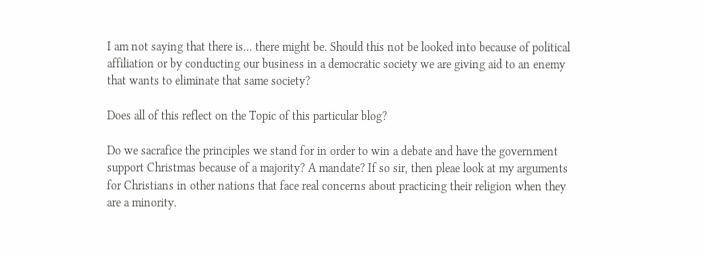I am not saying that there is… there might be. Should this not be looked into because of political affiliation or by conducting our business in a democratic society we are giving aid to an enemy that wants to eliminate that same society?

Does all of this reflect on the Topic of this particular blog?

Do we sacrafice the principles we stand for in order to win a debate and have the government support Christmas because of a majority? A mandate? If so sir, then pleae look at my arguments for Christians in other nations that face real concerns about practicing their religion when they are a minority.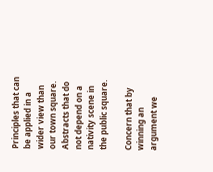Principles that can be applied in a wider view than our town square. Abstracts that do not depend on a nativity scene in the public square.

Concern that by winning an argument we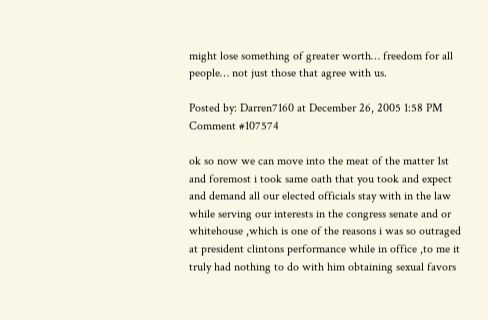might lose something of greater worth… freedom for all people… not just those that agree with us.

Posted by: Darren7160 at December 26, 2005 1:58 PM
Comment #107574

ok so now we can move into the meat of the matter 1st and foremost i took same oath that you took and expect and demand all our elected officials stay with in the law while serving our interests in the congress senate and or whitehouse ,which is one of the reasons i was so outraged at president clintons performance while in office ,to me it truly had nothing to do with him obtaining sexual favors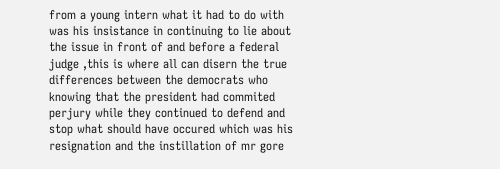from a young intern what it had to do with was his insistance in continuing to lie about the issue in front of and before a federal judge ,this is where all can disern the true differences between the democrats who knowing that the president had commited perjury while they continued to defend and stop what should have occured which was his resignation and the instillation of mr gore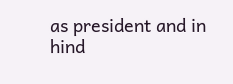as president and in hind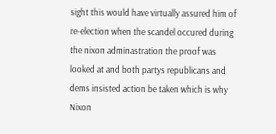sight this would have virtually assured him of re-election when the scandel occured during the nixon adminastration the proof was looked at and both partys republicans and dems insisted action be taken which is why Nixon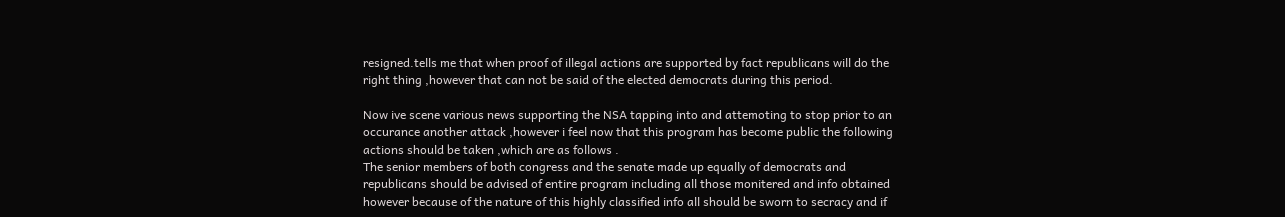resigned.tells me that when proof of illegal actions are supported by fact republicans will do the right thing ,however that can not be said of the elected democrats during this period.

Now ive scene various news supporting the NSA tapping into and attemoting to stop prior to an occurance another attack ,however i feel now that this program has become public the following actions should be taken ,which are as follows .
The senior members of both congress and the senate made up equally of democrats and republicans should be advised of entire program including all those monitered and info obtained however because of the nature of this highly classified info all should be sworn to secracy and if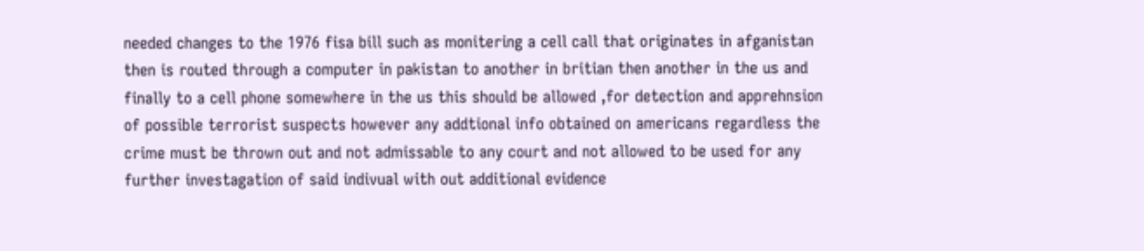needed changes to the 1976 fisa bill such as monitering a cell call that originates in afganistan then is routed through a computer in pakistan to another in britian then another in the us and finally to a cell phone somewhere in the us this should be allowed ,for detection and apprehnsion of possible terrorist suspects however any addtional info obtained on americans regardless the crime must be thrown out and not admissable to any court and not allowed to be used for any further investagation of said indivual with out additional evidence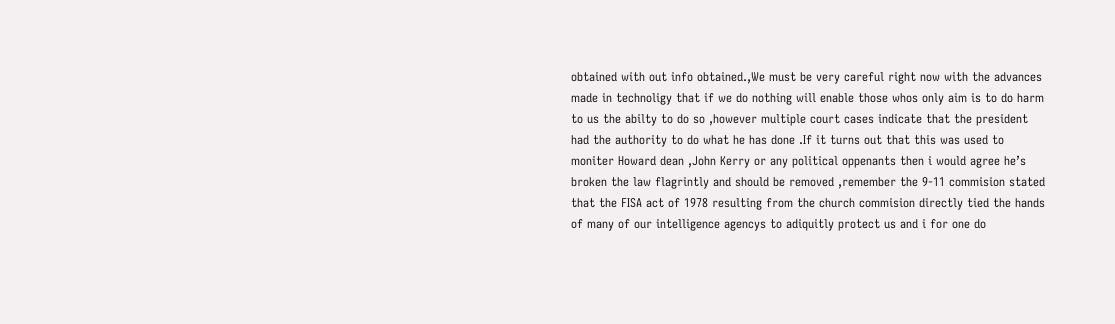obtained with out info obtained.,We must be very careful right now with the advances made in technoligy that if we do nothing will enable those whos only aim is to do harm to us the abilty to do so ,however multiple court cases indicate that the president had the authority to do what he has done .If it turns out that this was used to moniter Howard dean ,John Kerry or any political oppenants then i would agree he’s broken the law flagrintly and should be removed ,remember the 9-11 commision stated that the FISA act of 1978 resulting from the church commision directly tied the hands of many of our intelligence agencys to adiquitly protect us and i for one do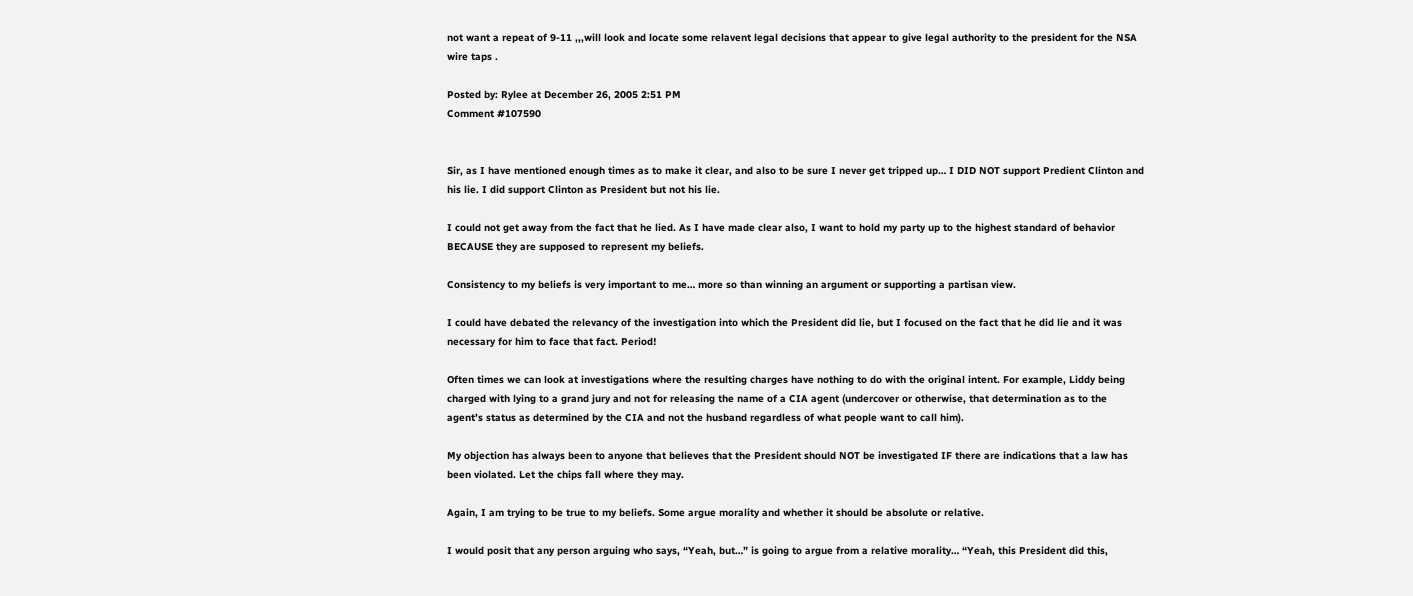not want a repeat of 9-11 ,,,will look and locate some relavent legal decisions that appear to give legal authority to the president for the NSA wire taps .

Posted by: Rylee at December 26, 2005 2:51 PM
Comment #107590


Sir, as I have mentioned enough times as to make it clear, and also to be sure I never get tripped up… I DID NOT support Predient Clinton and his lie. I did support Clinton as President but not his lie.

I could not get away from the fact that he lied. As I have made clear also, I want to hold my party up to the highest standard of behavior BECAUSE they are supposed to represent my beliefs.

Consistency to my beliefs is very important to me… more so than winning an argument or supporting a partisan view.

I could have debated the relevancy of the investigation into which the President did lie, but I focused on the fact that he did lie and it was necessary for him to face that fact. Period!

Often times we can look at investigations where the resulting charges have nothing to do with the original intent. For example, Liddy being charged with lying to a grand jury and not for releasing the name of a CIA agent (undercover or otherwise, that determination as to the agent’s status as determined by the CIA and not the husband regardless of what people want to call him).

My objection has always been to anyone that believes that the President should NOT be investigated IF there are indications that a law has been violated. Let the chips fall where they may.

Again, I am trying to be true to my beliefs. Some argue morality and whether it should be absolute or relative.

I would posit that any person arguing who says, “Yeah, but…” is going to argue from a relative morality… “Yeah, this President did this,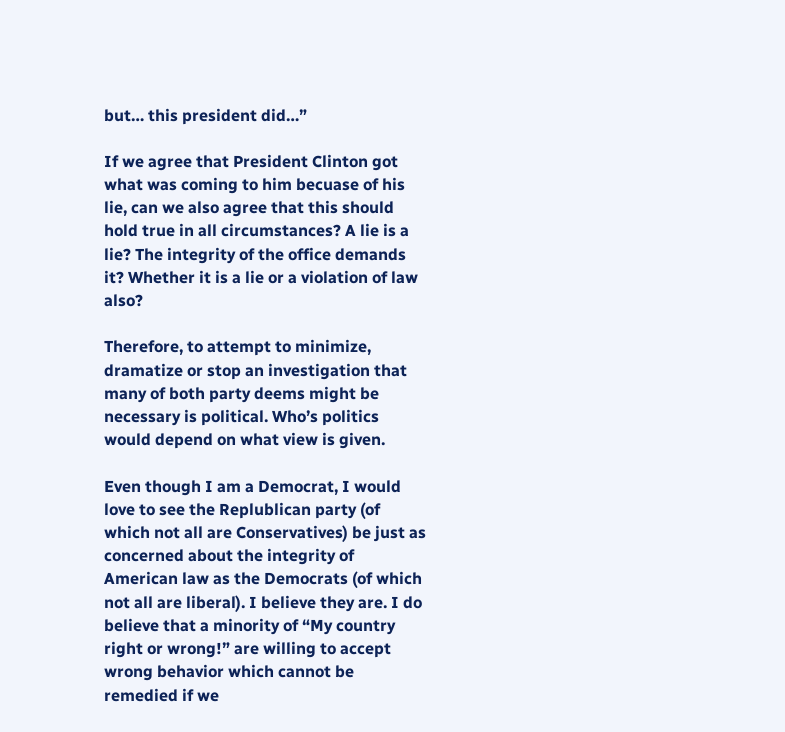but… this president did…”

If we agree that President Clinton got what was coming to him becuase of his lie, can we also agree that this should hold true in all circumstances? A lie is a lie? The integrity of the office demands it? Whether it is a lie or a violation of law also?

Therefore, to attempt to minimize, dramatize or stop an investigation that many of both party deems might be necessary is political. Who’s politics would depend on what view is given.

Even though I am a Democrat, I would love to see the Replublican party (of which not all are Conservatives) be just as concerned about the integrity of American law as the Democrats (of which not all are liberal). I believe they are. I do believe that a minority of “My country right or wrong!” are willing to accept wrong behavior which cannot be remedied if we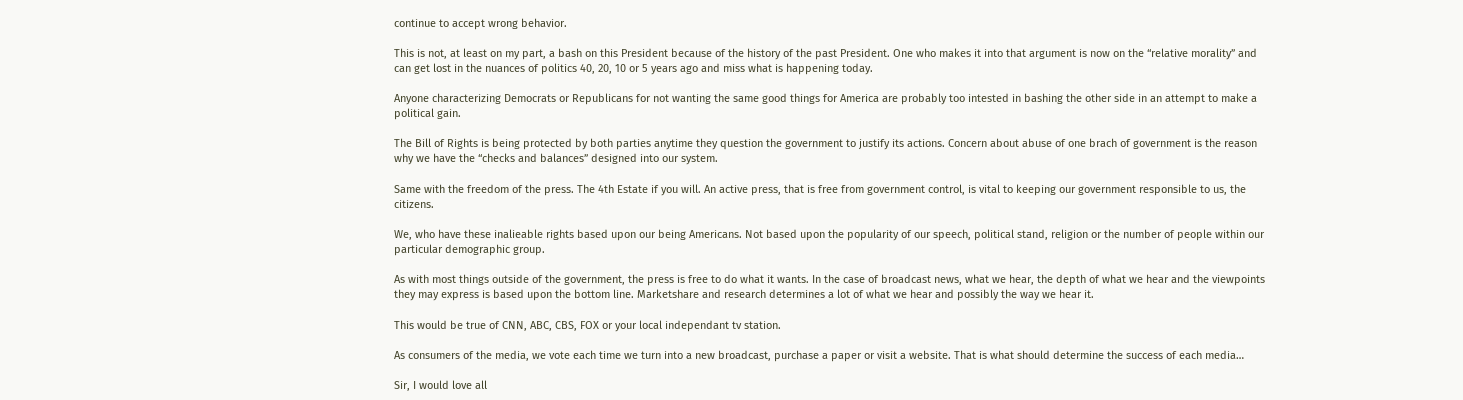continue to accept wrong behavior.

This is not, at least on my part, a bash on this President because of the history of the past President. One who makes it into that argument is now on the “relative morality” and can get lost in the nuances of politics 40, 20, 10 or 5 years ago and miss what is happening today.

Anyone characterizing Democrats or Republicans for not wanting the same good things for America are probably too intested in bashing the other side in an attempt to make a political gain.

The Bill of Rights is being protected by both parties anytime they question the government to justify its actions. Concern about abuse of one brach of government is the reason why we have the “checks and balances” designed into our system.

Same with the freedom of the press. The 4th Estate if you will. An active press, that is free from government control, is vital to keeping our government responsible to us, the citizens.

We, who have these inalieable rights based upon our being Americans. Not based upon the popularity of our speech, political stand, religion or the number of people within our particular demographic group.

As with most things outside of the government, the press is free to do what it wants. In the case of broadcast news, what we hear, the depth of what we hear and the viewpoints they may express is based upon the bottom line. Marketshare and research determines a lot of what we hear and possibly the way we hear it.

This would be true of CNN, ABC, CBS, FOX or your local independant tv station.

As consumers of the media, we vote each time we turn into a new broadcast, purchase a paper or visit a website. That is what should determine the success of each media…

Sir, I would love all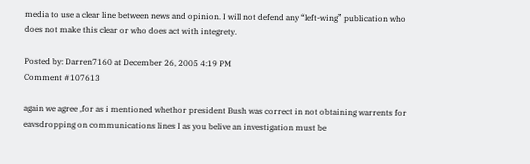media to use a clear line between news and opinion. I will not defend any “left-wing” publication who does not make this clear or who does act with integrety.

Posted by: Darren7160 at December 26, 2005 4:19 PM
Comment #107613

again we agree ,for as i mentioned whethor president Bush was correct in not obtaining warrents for eavsdropping on communications lines I as you belive an investigation must be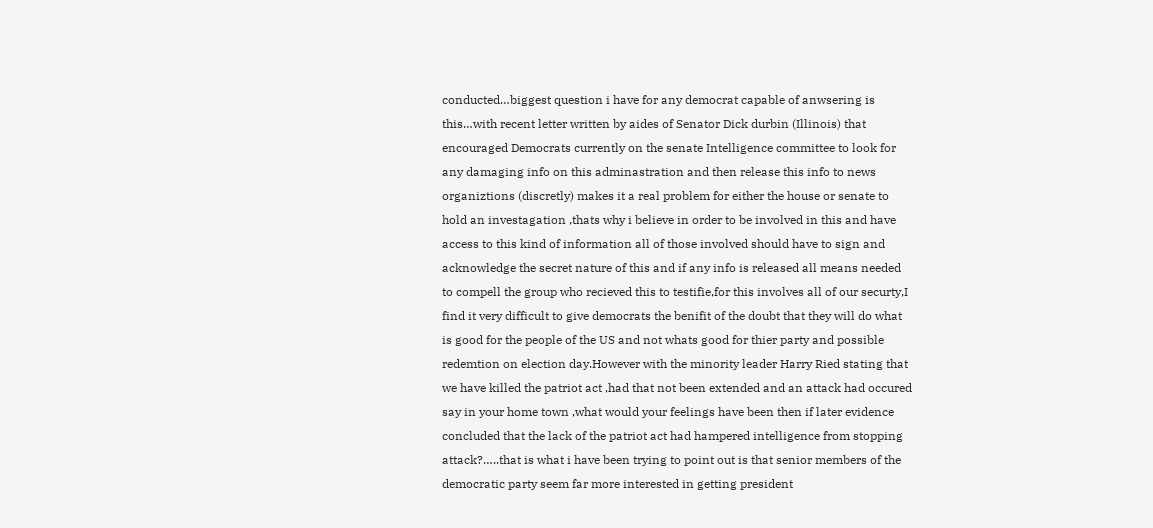conducted…biggest question i have for any democrat capable of anwsering is this…with recent letter written by aides of Senator Dick durbin (Illinois) that encouraged Democrats currently on the senate Intelligence committee to look for any damaging info on this adminastration and then release this info to news organiztions (discretly) makes it a real problem for either the house or senate to hold an investagation ,thats why i believe in order to be involved in this and have access to this kind of information all of those involved should have to sign and acknowledge the secret nature of this and if any info is released all means needed to compell the group who recieved this to testifie,for this involves all of our securty,I find it very difficult to give democrats the benifit of the doubt that they will do what is good for the people of the US and not whats good for thier party and possible redemtion on election day.However with the minority leader Harry Ried stating that we have killed the patriot act ,had that not been extended and an attack had occured say in your home town ,what would your feelings have been then if later evidence concluded that the lack of the patriot act had hampered intelligence from stopping attack?…..that is what i have been trying to point out is that senior members of the democratic party seem far more interested in getting president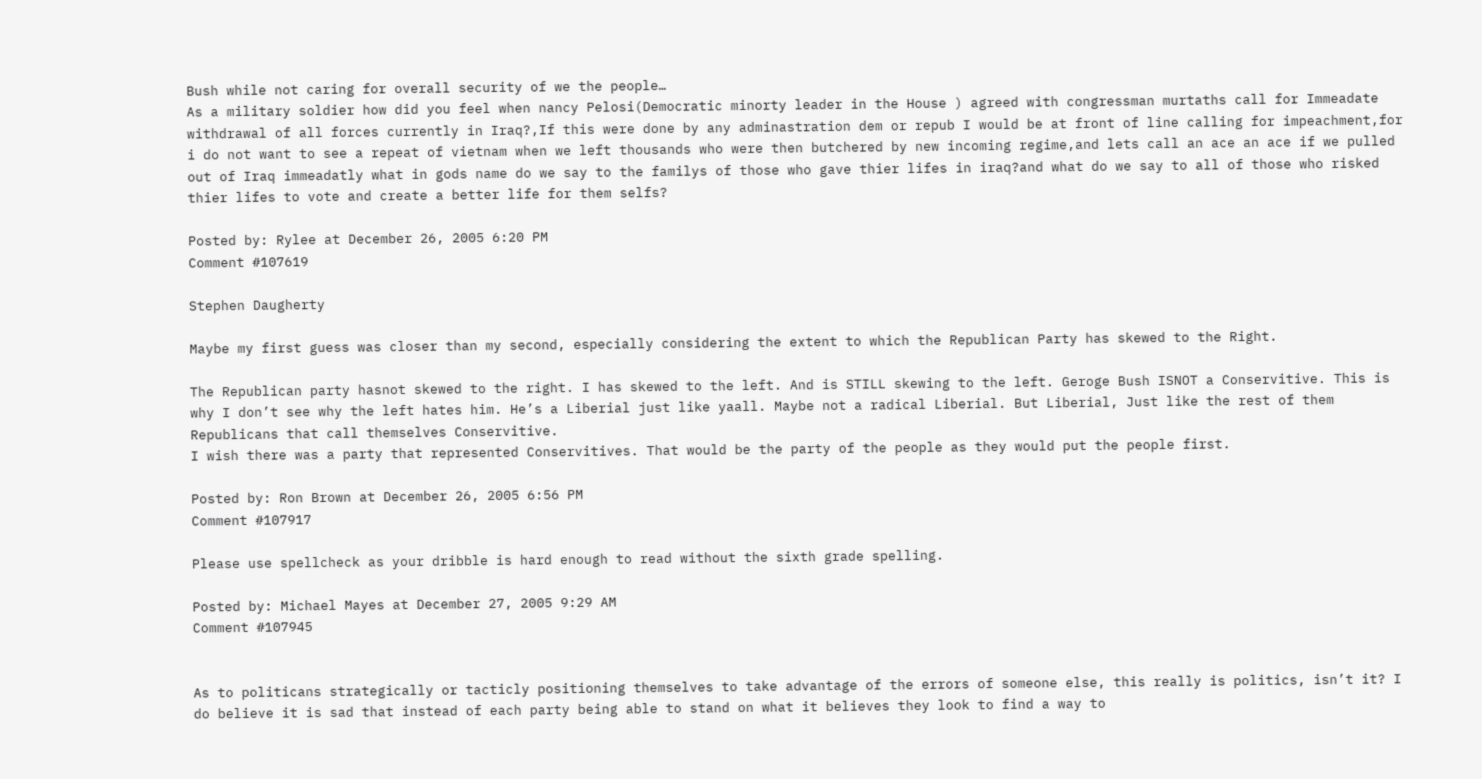Bush while not caring for overall security of we the people…
As a military soldier how did you feel when nancy Pelosi(Democratic minorty leader in the House ) agreed with congressman murtaths call for Immeadate withdrawal of all forces currently in Iraq?,If this were done by any adminastration dem or repub I would be at front of line calling for impeachment,for i do not want to see a repeat of vietnam when we left thousands who were then butchered by new incoming regime,and lets call an ace an ace if we pulled out of Iraq immeadatly what in gods name do we say to the familys of those who gave thier lifes in iraq?and what do we say to all of those who risked thier lifes to vote and create a better life for them selfs?

Posted by: Rylee at December 26, 2005 6:20 PM
Comment #107619

Stephen Daugherty

Maybe my first guess was closer than my second, especially considering the extent to which the Republican Party has skewed to the Right.

The Republican party hasnot skewed to the right. I has skewed to the left. And is STILL skewing to the left. Geroge Bush ISNOT a Conservitive. This is why I don’t see why the left hates him. He’s a Liberial just like yaall. Maybe not a radical Liberial. But Liberial, Just like the rest of them Republicans that call themselves Conservitive.
I wish there was a party that represented Conservitives. That would be the party of the people as they would put the people first.

Posted by: Ron Brown at December 26, 2005 6:56 PM
Comment #107917

Please use spellcheck as your dribble is hard enough to read without the sixth grade spelling.

Posted by: Michael Mayes at December 27, 2005 9:29 AM
Comment #107945


As to politicans strategically or tacticly positioning themselves to take advantage of the errors of someone else, this really is politics, isn’t it? I do believe it is sad that instead of each party being able to stand on what it believes they look to find a way to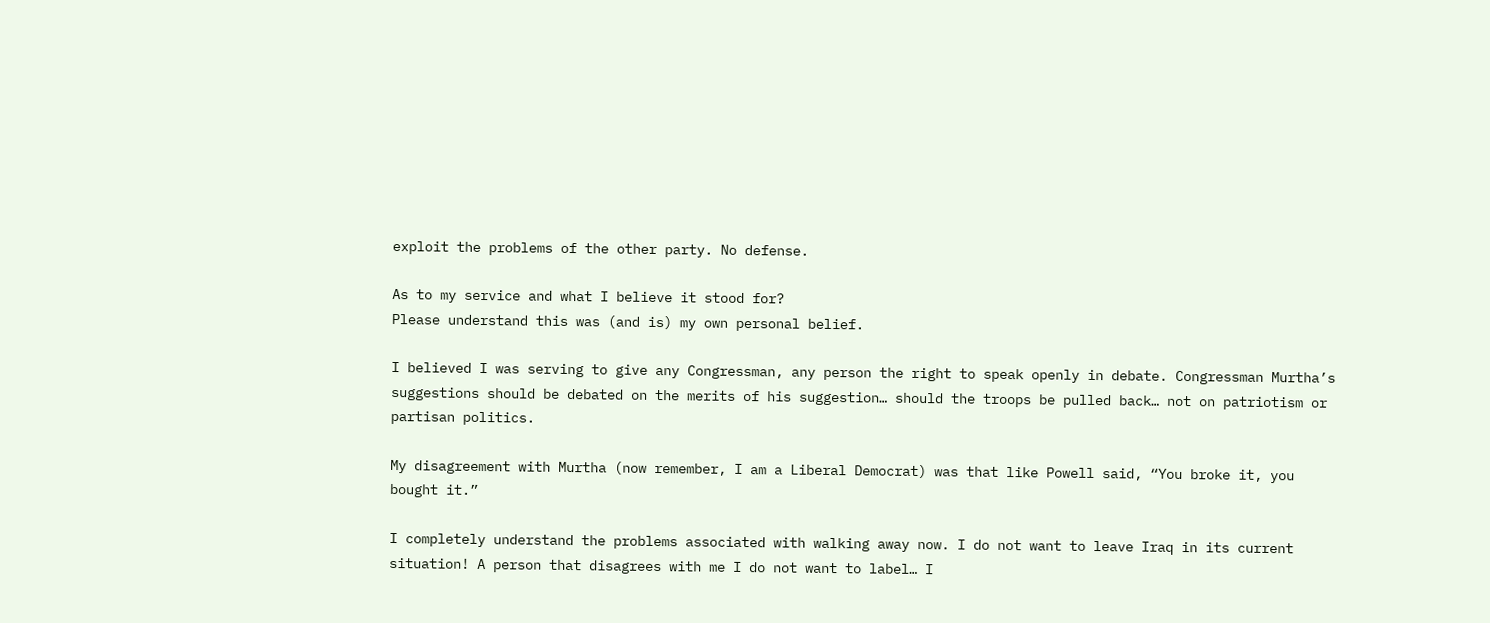exploit the problems of the other party. No defense.

As to my service and what I believe it stood for?
Please understand this was (and is) my own personal belief.

I believed I was serving to give any Congressman, any person the right to speak openly in debate. Congressman Murtha’s suggestions should be debated on the merits of his suggestion… should the troops be pulled back… not on patriotism or partisan politics.

My disagreement with Murtha (now remember, I am a Liberal Democrat) was that like Powell said, “You broke it, you bought it.”

I completely understand the problems associated with walking away now. I do not want to leave Iraq in its current situation! A person that disagrees with me I do not want to label… I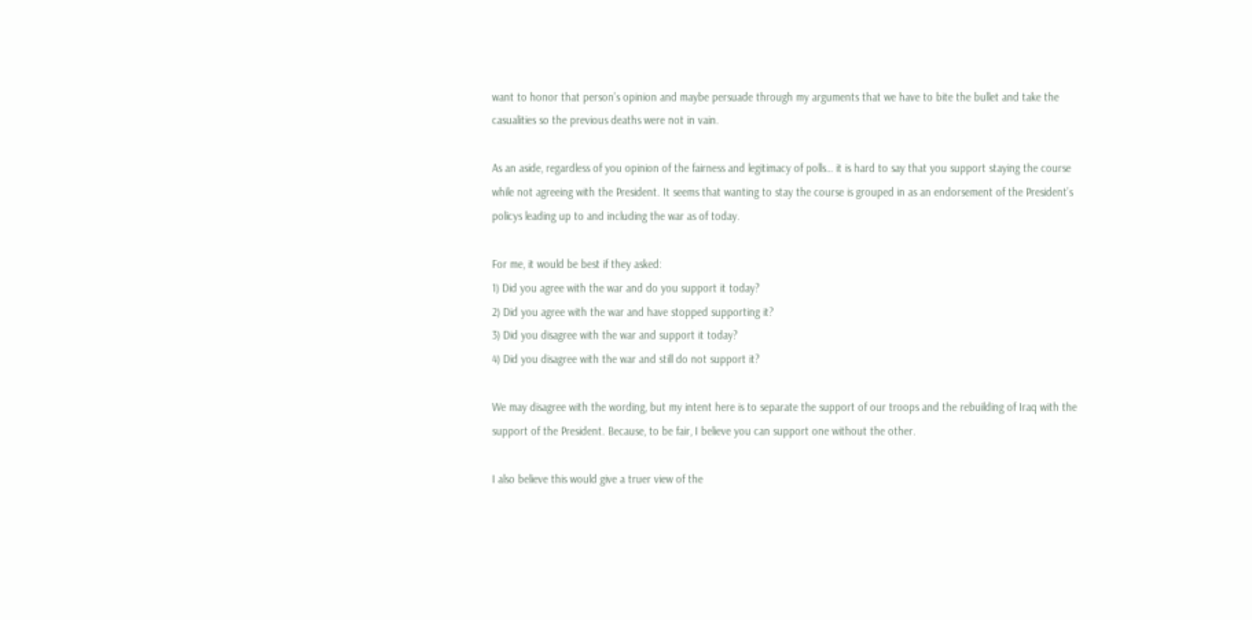want to honor that person’s opinion and maybe persuade through my arguments that we have to bite the bullet and take the casualities so the previous deaths were not in vain.

As an aside, regardless of you opinion of the fairness and legitimacy of polls… it is hard to say that you support staying the course while not agreeing with the President. It seems that wanting to stay the course is grouped in as an endorsement of the President’s policys leading up to and including the war as of today.

For me, it would be best if they asked:
1) Did you agree with the war and do you support it today?
2) Did you agree with the war and have stopped supporting it?
3) Did you disagree with the war and support it today?
4) Did you disagree with the war and still do not support it?

We may disagree with the wording, but my intent here is to separate the support of our troops and the rebuilding of Iraq with the support of the President. Because, to be fair, I believe you can support one without the other.

I also believe this would give a truer view of the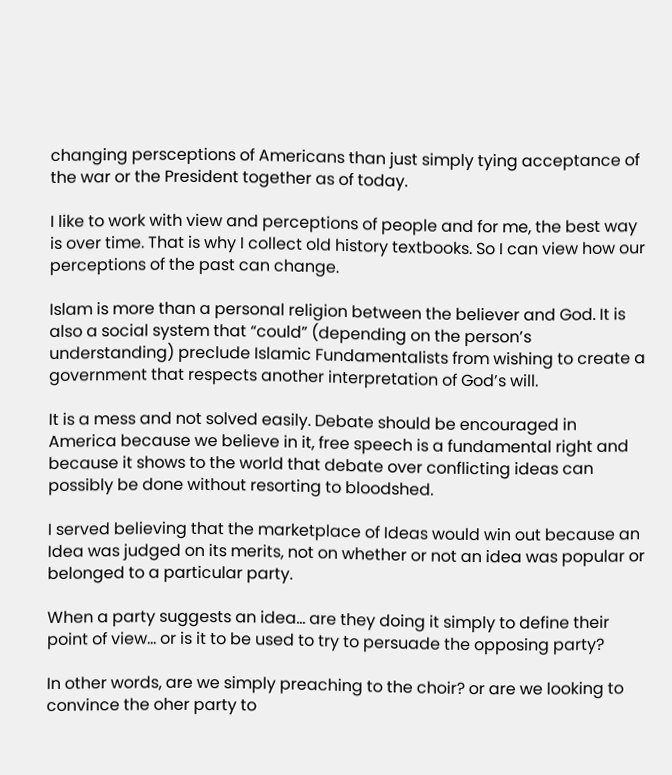changing persceptions of Americans than just simply tying acceptance of the war or the President together as of today.

I like to work with view and perceptions of people and for me, the best way is over time. That is why I collect old history textbooks. So I can view how our perceptions of the past can change.

Islam is more than a personal religion between the believer and God. It is also a social system that “could” (depending on the person’s understanding) preclude Islamic Fundamentalists from wishing to create a government that respects another interpretation of God’s will.

It is a mess and not solved easily. Debate should be encouraged in America because we believe in it, free speech is a fundamental right and because it shows to the world that debate over conflicting ideas can possibly be done without resorting to bloodshed.

I served believing that the marketplace of Ideas would win out because an Idea was judged on its merits, not on whether or not an idea was popular or belonged to a particular party.

When a party suggests an idea… are they doing it simply to define their point of view… or is it to be used to try to persuade the opposing party?

In other words, are we simply preaching to the choir? or are we looking to convince the oher party to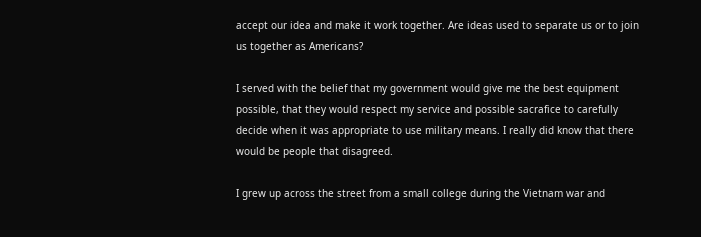accept our idea and make it work together. Are ideas used to separate us or to join us together as Americans?

I served with the belief that my government would give me the best equipment possible, that they would respect my service and possible sacrafice to carefully decide when it was appropriate to use military means. I really did know that there would be people that disagreed.

I grew up across the street from a small college during the Vietnam war and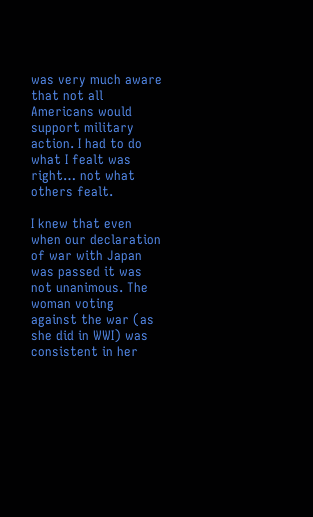was very much aware that not all Americans would support military action. I had to do what I fealt was right… not what others fealt.

I knew that even when our declaration of war with Japan was passed it was not unanimous. The woman voting against the war (as she did in WWI) was consistent in her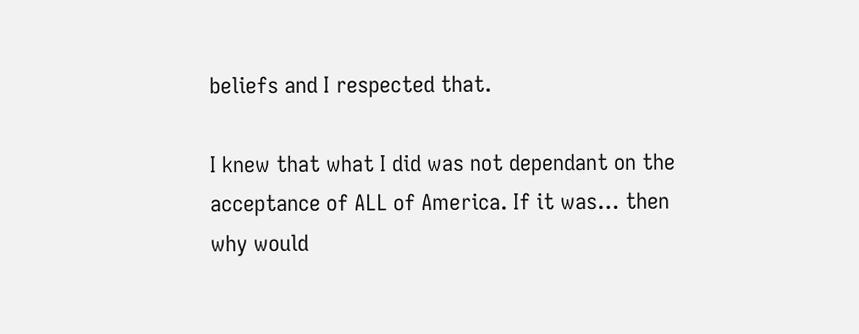beliefs and I respected that.

I knew that what I did was not dependant on the acceptance of ALL of America. If it was… then why would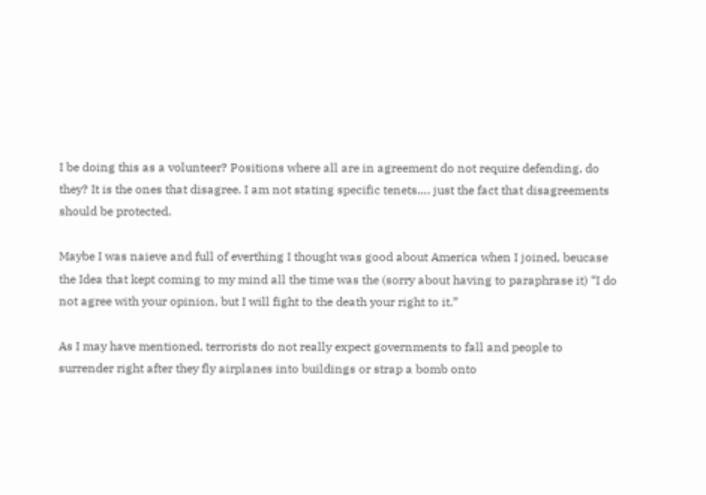I be doing this as a volunteer? Positions where all are in agreement do not require defending, do they? It is the ones that disagree. I am not stating specific tenets…. just the fact that disagreements should be protected.

Maybe I was naieve and full of everthing I thought was good about America when I joined, beucase the Idea that kept coming to my mind all the time was the (sorry about having to paraphrase it) “I do not agree with your opinion, but I will fight to the death your right to it.”

As I may have mentioned, terrorists do not really expect governments to fall and people to surrender right after they fly airplanes into buildings or strap a bomb onto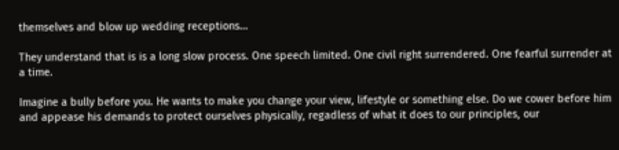themselves and blow up wedding receptions…

They understand that is is a long slow process. One speech limited. One civil right surrendered. One fearful surrender at a time.

Imagine a bully before you. He wants to make you change your view, lifestyle or something else. Do we cower before him and appease his demands to protect ourselves physically, regadless of what it does to our principles, our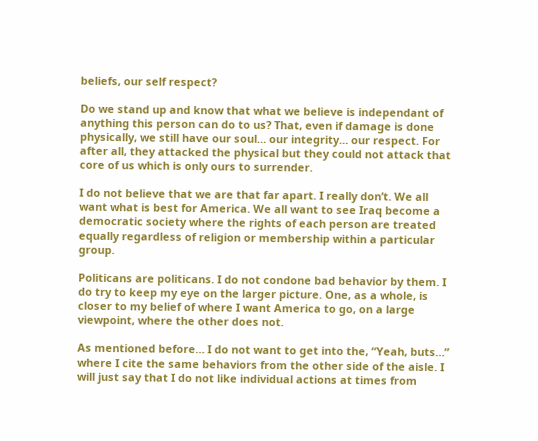beliefs, our self respect?

Do we stand up and know that what we believe is independant of anything this person can do to us? That, even if damage is done physically, we still have our soul… our integrity… our respect. For after all, they attacked the physical but they could not attack that core of us which is only ours to surrender.

I do not believe that we are that far apart. I really don’t. We all want what is best for America. We all want to see Iraq become a democratic society where the rights of each person are treated equally regardless of religion or membership within a particular group.

Politicans are politicans. I do not condone bad behavior by them. I do try to keep my eye on the larger picture. One, as a whole, is closer to my belief of where I want America to go, on a large viewpoint, where the other does not.

As mentioned before… I do not want to get into the, “Yeah, buts…” where I cite the same behaviors from the other side of the aisle. I will just say that I do not like individual actions at times from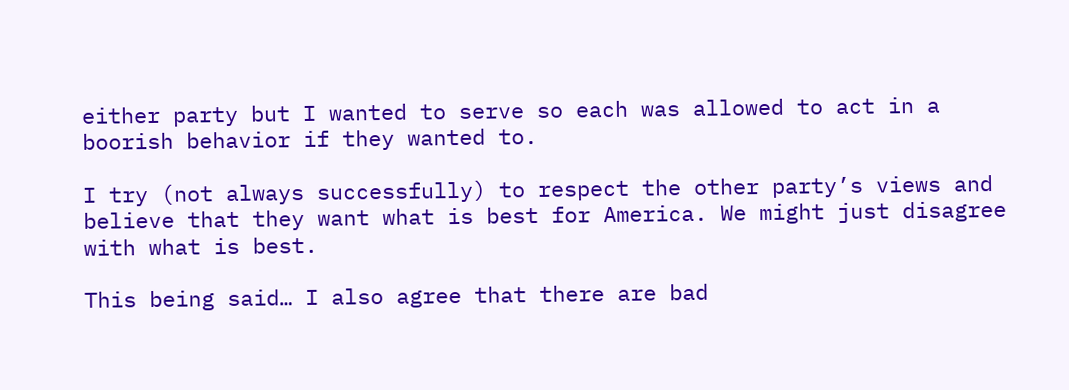either party but I wanted to serve so each was allowed to act in a boorish behavior if they wanted to.

I try (not always successfully) to respect the other party’s views and believe that they want what is best for America. We might just disagree with what is best.

This being said… I also agree that there are bad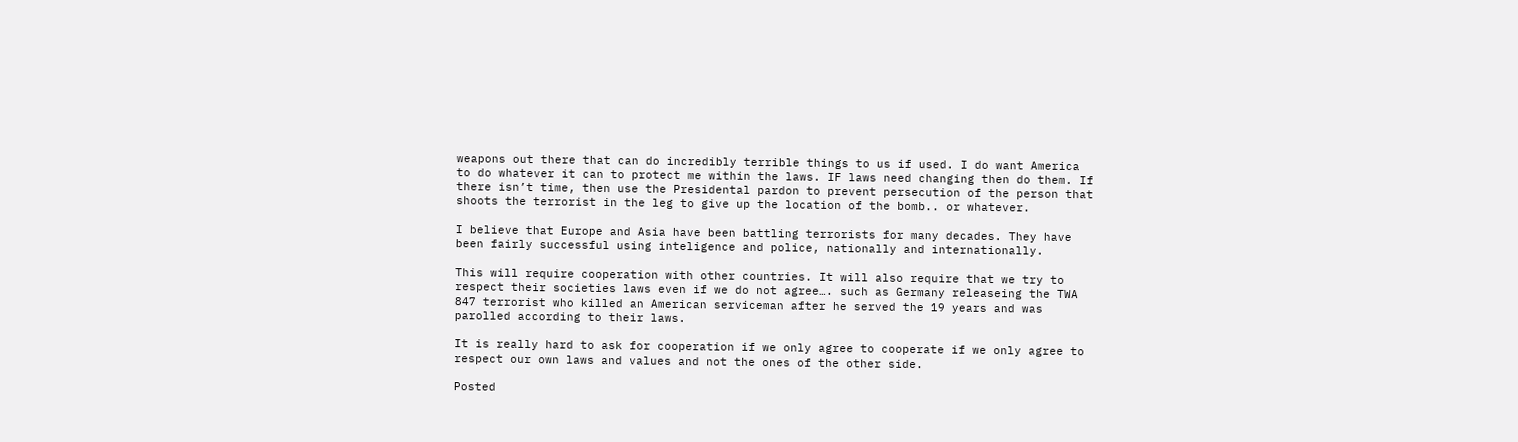weapons out there that can do incredibly terrible things to us if used. I do want America to do whatever it can to protect me within the laws. IF laws need changing then do them. If there isn’t time, then use the Presidental pardon to prevent persecution of the person that shoots the terrorist in the leg to give up the location of the bomb.. or whatever.

I believe that Europe and Asia have been battling terrorists for many decades. They have been fairly successful using inteligence and police, nationally and internationally.

This will require cooperation with other countries. It will also require that we try to respect their societies laws even if we do not agree…. such as Germany releaseing the TWA 847 terrorist who killed an American serviceman after he served the 19 years and was parolled according to their laws.

It is really hard to ask for cooperation if we only agree to cooperate if we only agree to respect our own laws and values and not the ones of the other side.

Posted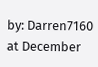by: Darren7160 at December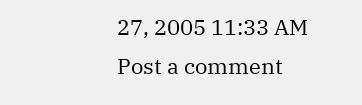27, 2005 11:33 AM
Post a comment